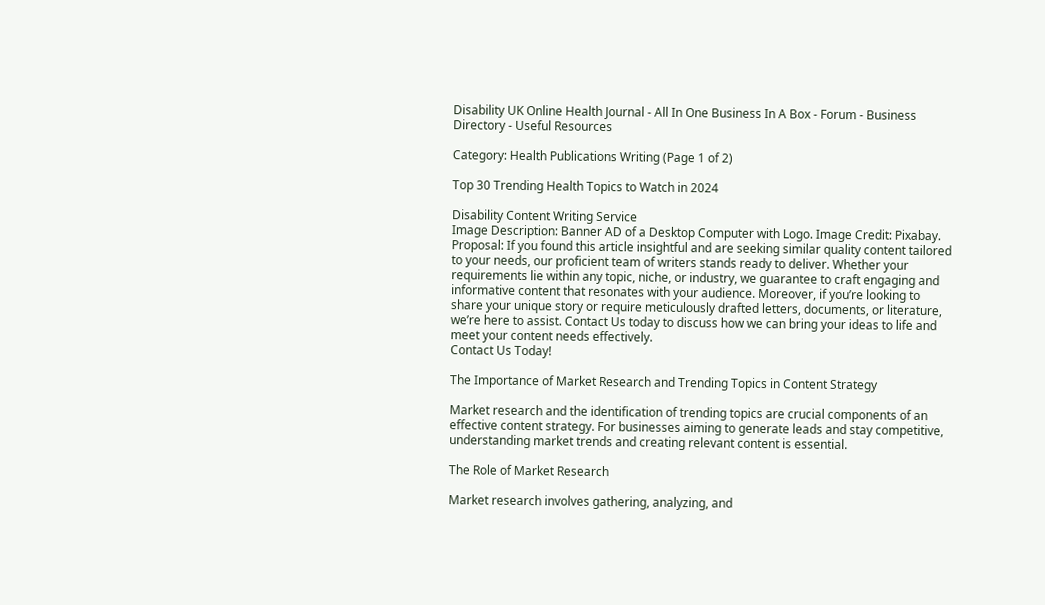Disability UK Online Health Journal - All In One Business In A Box - Forum - Business Directory - Useful Resources

Category: Health Publications Writing (Page 1 of 2)

Top 30 Trending Health Topics to Watch in 2024

Disability Content Writing Service
Image Description: Banner AD of a Desktop Computer with Logo. Image Credit: Pixabay.
Proposal: If you found this article insightful and are seeking similar quality content tailored to your needs, our proficient team of writers stands ready to deliver. Whether your requirements lie within any topic, niche, or industry, we guarantee to craft engaging and informative content that resonates with your audience. Moreover, if you’re looking to share your unique story or require meticulously drafted letters, documents, or literature, we’re here to assist. Contact Us today to discuss how we can bring your ideas to life and meet your content needs effectively.
Contact Us Today!

The Importance of Market Research and Trending Topics in Content Strategy

Market research and the identification of trending topics are crucial components of an effective content strategy. For businesses aiming to generate leads and stay competitive, understanding market trends and creating relevant content is essential.

The Role of Market Research

Market research involves gathering, analyzing, and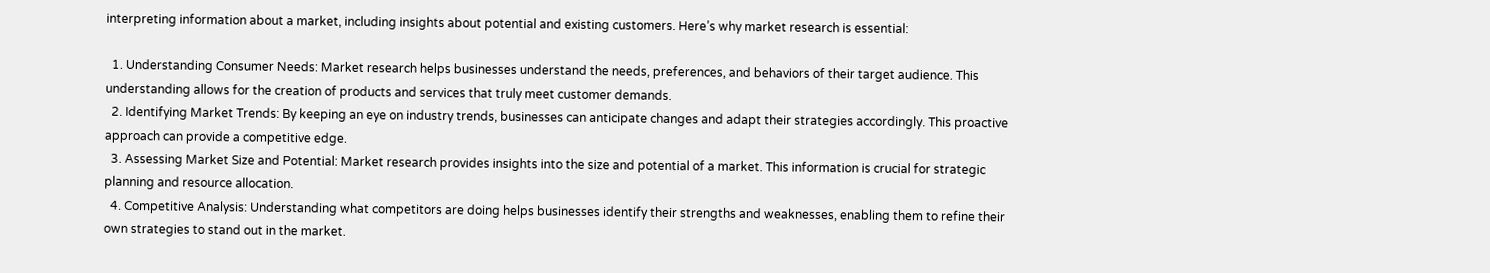interpreting information about a market, including insights about potential and existing customers. Here’s why market research is essential:

  1. Understanding Consumer Needs: Market research helps businesses understand the needs, preferences, and behaviors of their target audience. This understanding allows for the creation of products and services that truly meet customer demands.
  2. Identifying Market Trends: By keeping an eye on industry trends, businesses can anticipate changes and adapt their strategies accordingly. This proactive approach can provide a competitive edge.
  3. Assessing Market Size and Potential: Market research provides insights into the size and potential of a market. This information is crucial for strategic planning and resource allocation.
  4. Competitive Analysis: Understanding what competitors are doing helps businesses identify their strengths and weaknesses, enabling them to refine their own strategies to stand out in the market.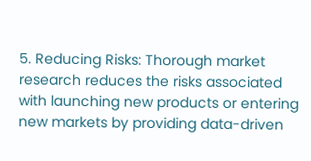5. Reducing Risks: Thorough market research reduces the risks associated with launching new products or entering new markets by providing data-driven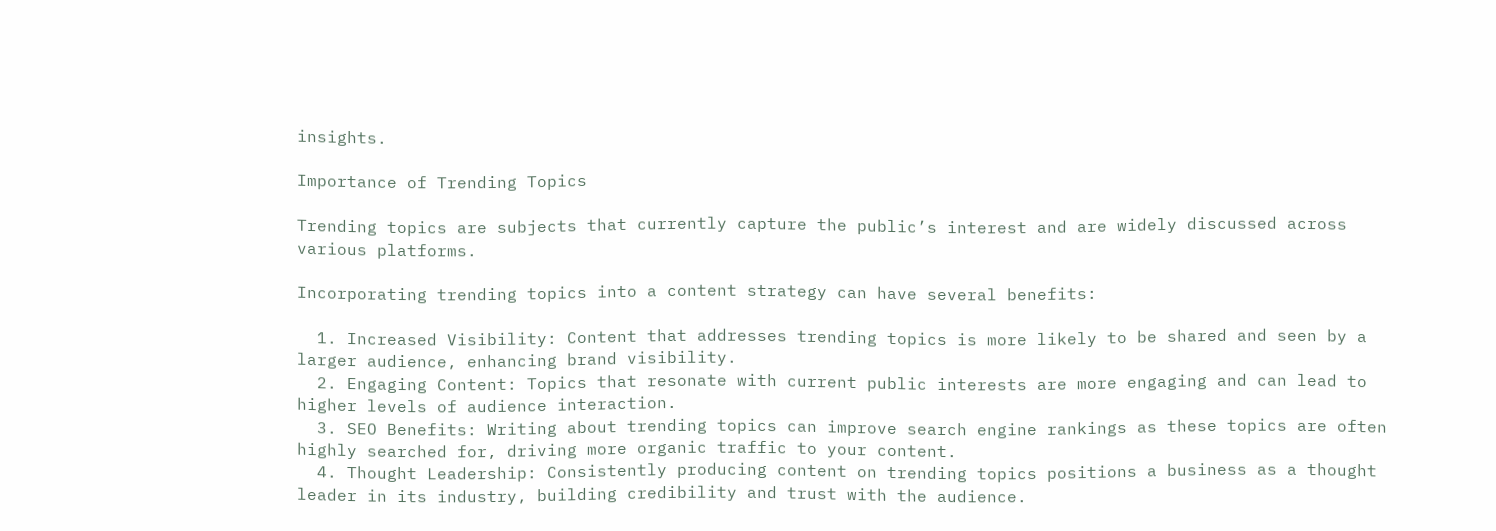insights.

Importance of Trending Topics

Trending topics are subjects that currently capture the public’s interest and are widely discussed across various platforms.

Incorporating trending topics into a content strategy can have several benefits:

  1. Increased Visibility: Content that addresses trending topics is more likely to be shared and seen by a larger audience, enhancing brand visibility.
  2. Engaging Content: Topics that resonate with current public interests are more engaging and can lead to higher levels of audience interaction.
  3. SEO Benefits: Writing about trending topics can improve search engine rankings as these topics are often highly searched for, driving more organic traffic to your content.
  4. Thought Leadership: Consistently producing content on trending topics positions a business as a thought leader in its industry, building credibility and trust with the audience.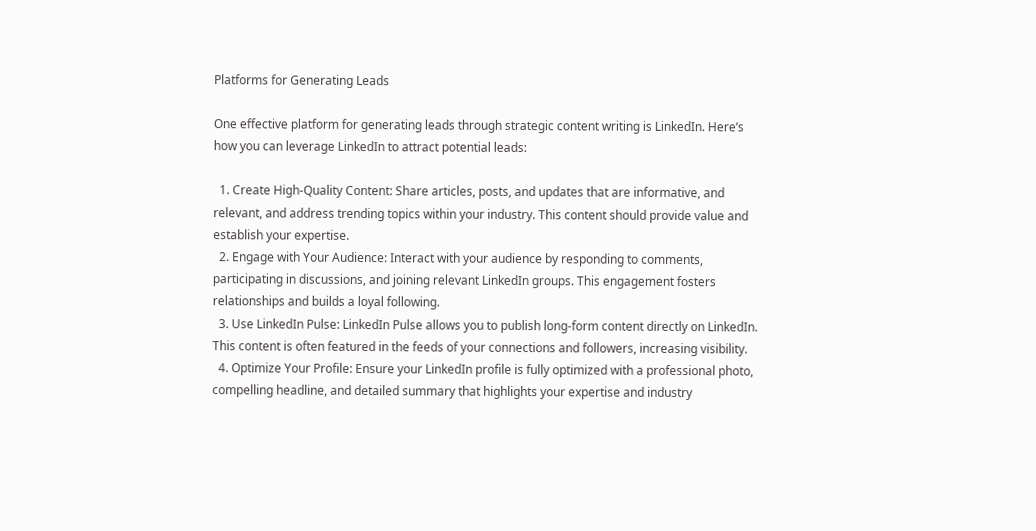Platforms for Generating Leads

One effective platform for generating leads through strategic content writing is LinkedIn. Here’s how you can leverage LinkedIn to attract potential leads:

  1. Create High-Quality Content: Share articles, posts, and updates that are informative, and relevant, and address trending topics within your industry. This content should provide value and establish your expertise.
  2. Engage with Your Audience: Interact with your audience by responding to comments, participating in discussions, and joining relevant LinkedIn groups. This engagement fosters relationships and builds a loyal following.
  3. Use LinkedIn Pulse: LinkedIn Pulse allows you to publish long-form content directly on LinkedIn. This content is often featured in the feeds of your connections and followers, increasing visibility.
  4. Optimize Your Profile: Ensure your LinkedIn profile is fully optimized with a professional photo, compelling headline, and detailed summary that highlights your expertise and industry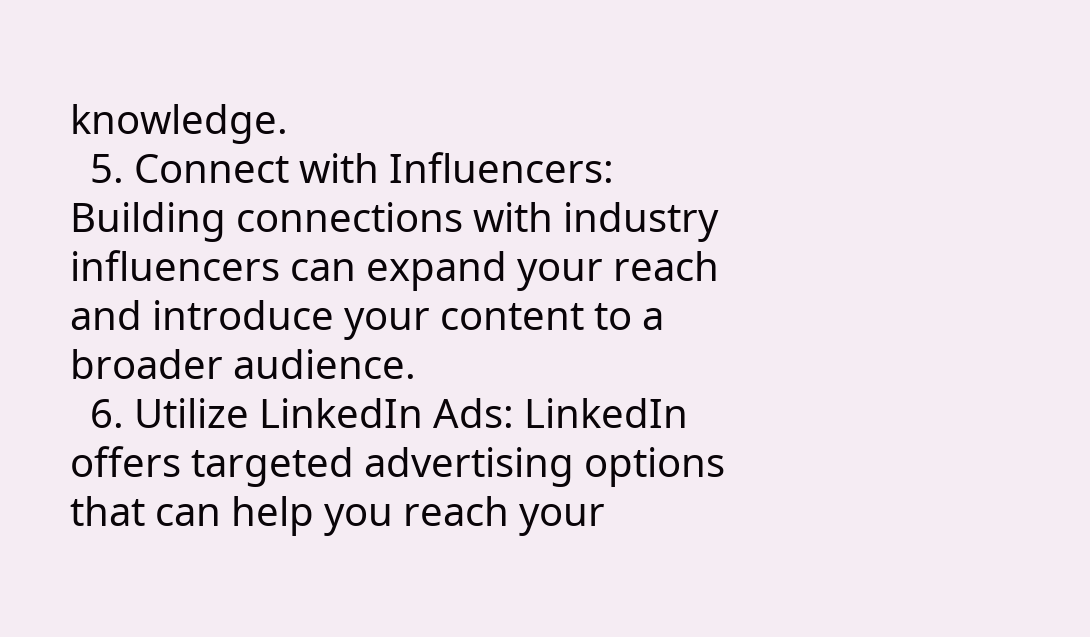knowledge.
  5. Connect with Influencers: Building connections with industry influencers can expand your reach and introduce your content to a broader audience.
  6. Utilize LinkedIn Ads: LinkedIn offers targeted advertising options that can help you reach your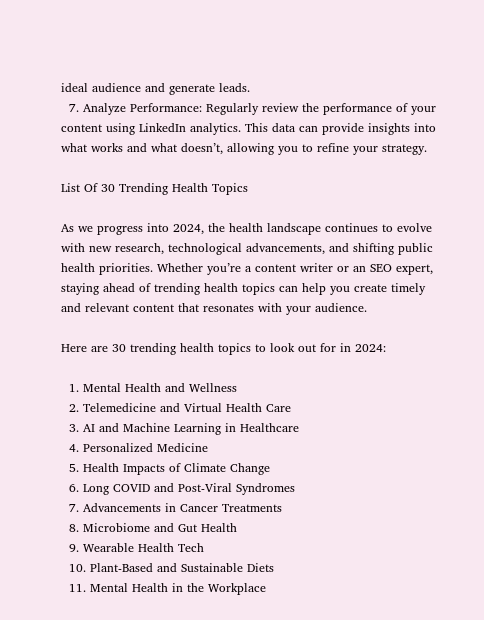ideal audience and generate leads.
  7. Analyze Performance: Regularly review the performance of your content using LinkedIn analytics. This data can provide insights into what works and what doesn’t, allowing you to refine your strategy.

List Of 30 Trending Health Topics

As we progress into 2024, the health landscape continues to evolve with new research, technological advancements, and shifting public health priorities. Whether you’re a content writer or an SEO expert, staying ahead of trending health topics can help you create timely and relevant content that resonates with your audience.

Here are 30 trending health topics to look out for in 2024:

  1. Mental Health and Wellness
  2. Telemedicine and Virtual Health Care
  3. AI and Machine Learning in Healthcare
  4. Personalized Medicine
  5. Health Impacts of Climate Change
  6. Long COVID and Post-Viral Syndromes
  7. Advancements in Cancer Treatments
  8. Microbiome and Gut Health
  9. Wearable Health Tech
  10. Plant-Based and Sustainable Diets
  11. Mental Health in the Workplace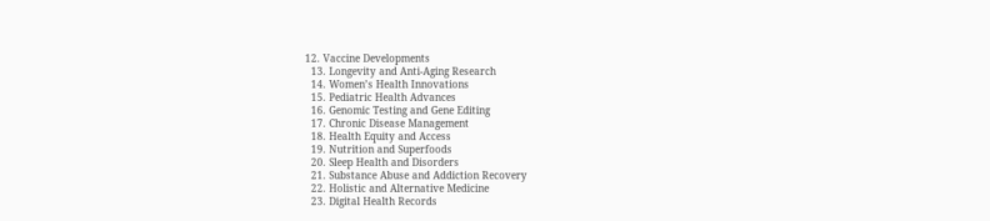12. Vaccine Developments
  13. Longevity and Anti-Aging Research
  14. Women’s Health Innovations
  15. Pediatric Health Advances
  16. Genomic Testing and Gene Editing
  17. Chronic Disease Management
  18. Health Equity and Access
  19. Nutrition and Superfoods
  20. Sleep Health and Disorders
  21. Substance Abuse and Addiction Recovery
  22. Holistic and Alternative Medicine
  23. Digital Health Records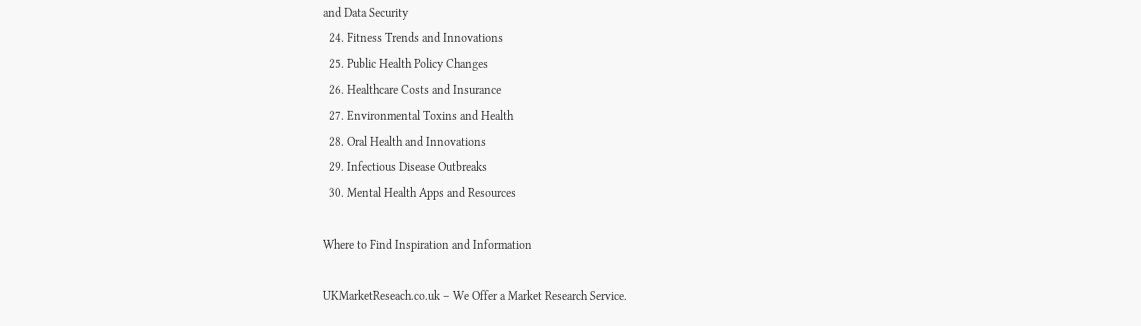and Data Security
  24. Fitness Trends and Innovations
  25. Public Health Policy Changes
  26. Healthcare Costs and Insurance
  27. Environmental Toxins and Health
  28. Oral Health and Innovations
  29. Infectious Disease Outbreaks
  30. Mental Health Apps and Resources

Where to Find Inspiration and Information

UKMarketReseach.co.uk – We Offer a Market Research Service.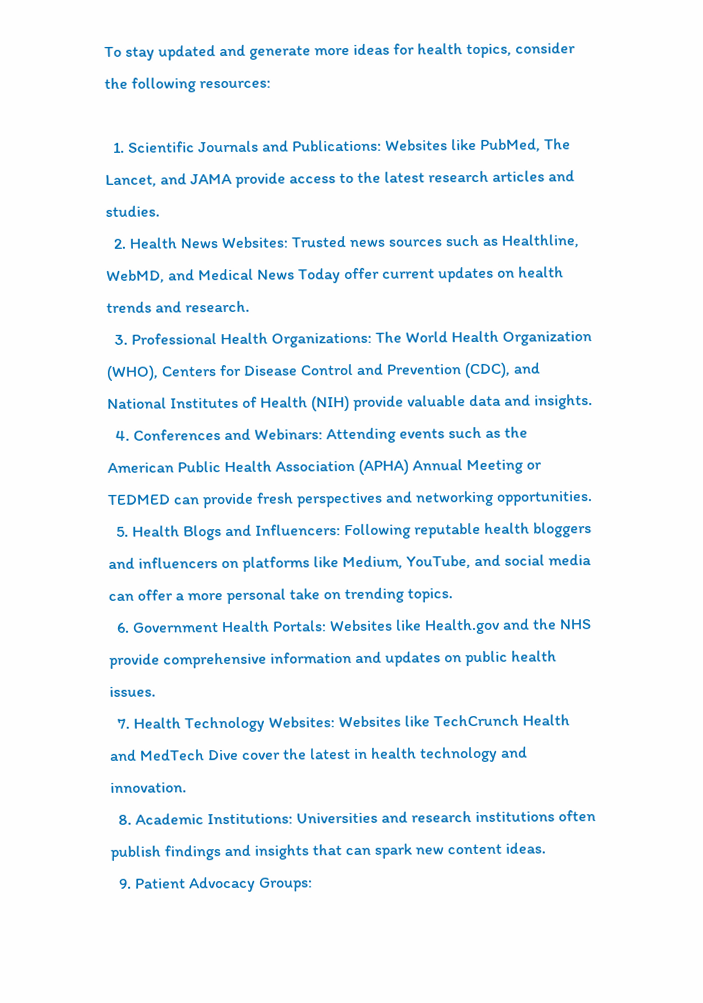To stay updated and generate more ideas for health topics, consider the following resources:

  1. Scientific Journals and Publications: Websites like PubMed, The Lancet, and JAMA provide access to the latest research articles and studies.
  2. Health News Websites: Trusted news sources such as Healthline, WebMD, and Medical News Today offer current updates on health trends and research.
  3. Professional Health Organizations: The World Health Organization (WHO), Centers for Disease Control and Prevention (CDC), and National Institutes of Health (NIH) provide valuable data and insights.
  4. Conferences and Webinars: Attending events such as the American Public Health Association (APHA) Annual Meeting or TEDMED can provide fresh perspectives and networking opportunities.
  5. Health Blogs and Influencers: Following reputable health bloggers and influencers on platforms like Medium, YouTube, and social media can offer a more personal take on trending topics.
  6. Government Health Portals: Websites like Health.gov and the NHS provide comprehensive information and updates on public health issues.
  7. Health Technology Websites: Websites like TechCrunch Health and MedTech Dive cover the latest in health technology and innovation.
  8. Academic Institutions: Universities and research institutions often publish findings and insights that can spark new content ideas.
  9. Patient Advocacy Groups: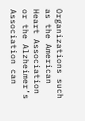Organizations such as the American Heart Association or the Alzheimer’s Association can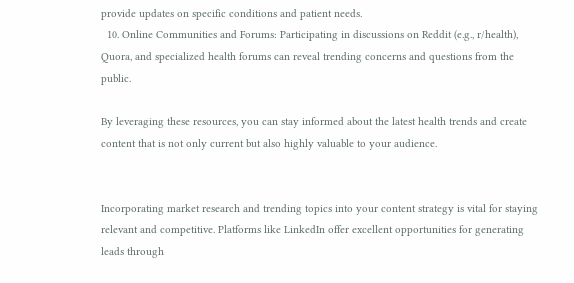provide updates on specific conditions and patient needs.
  10. Online Communities and Forums: Participating in discussions on Reddit (e.g., r/health), Quora, and specialized health forums can reveal trending concerns and questions from the public.

By leveraging these resources, you can stay informed about the latest health trends and create content that is not only current but also highly valuable to your audience.


Incorporating market research and trending topics into your content strategy is vital for staying relevant and competitive. Platforms like LinkedIn offer excellent opportunities for generating leads through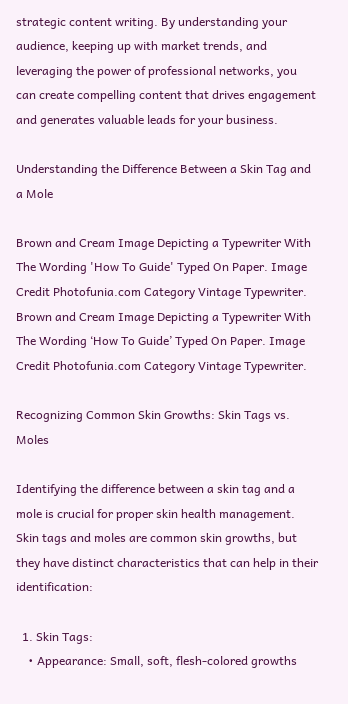strategic content writing. By understanding your audience, keeping up with market trends, and leveraging the power of professional networks, you can create compelling content that drives engagement and generates valuable leads for your business.

Understanding the Difference Between a Skin Tag and a Mole

Brown and Cream Image Depicting a Typewriter With The Wording 'How To Guide' Typed On Paper. Image Credit Photofunia.com Category Vintage Typewriter.
Brown and Cream Image Depicting a Typewriter With The Wording ‘How To Guide’ Typed On Paper. Image Credit Photofunia.com Category Vintage Typewriter.

Recognizing Common Skin Growths: Skin Tags vs. Moles

Identifying the difference between a skin tag and a mole is crucial for proper skin health management. Skin tags and moles are common skin growths, but they have distinct characteristics that can help in their identification:

  1. Skin Tags:
    • Appearance: Small, soft, flesh-colored growths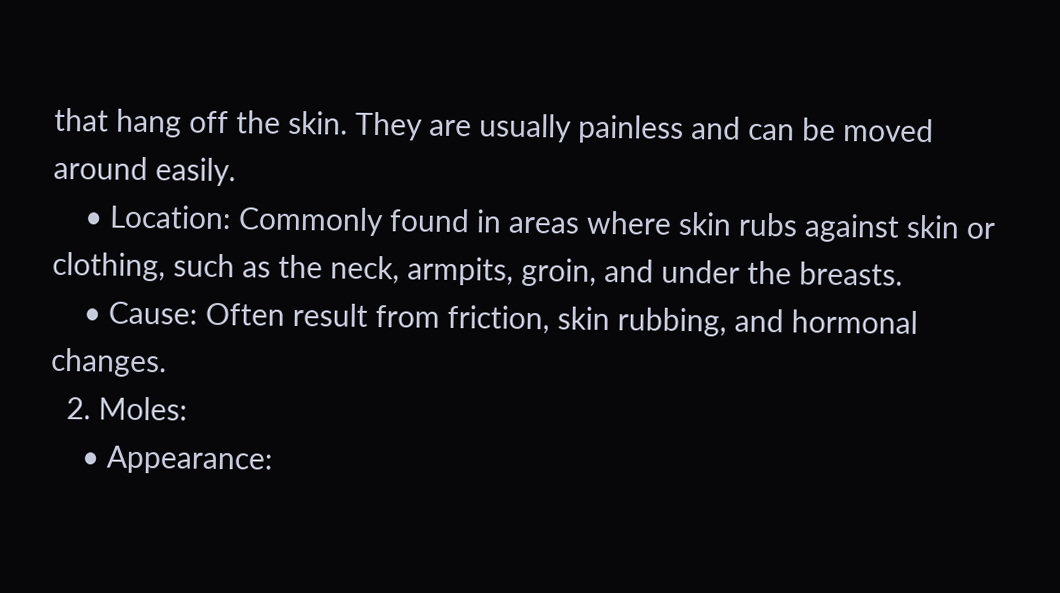that hang off the skin. They are usually painless and can be moved around easily.
    • Location: Commonly found in areas where skin rubs against skin or clothing, such as the neck, armpits, groin, and under the breasts.
    • Cause: Often result from friction, skin rubbing, and hormonal changes.
  2. Moles:
    • Appearance: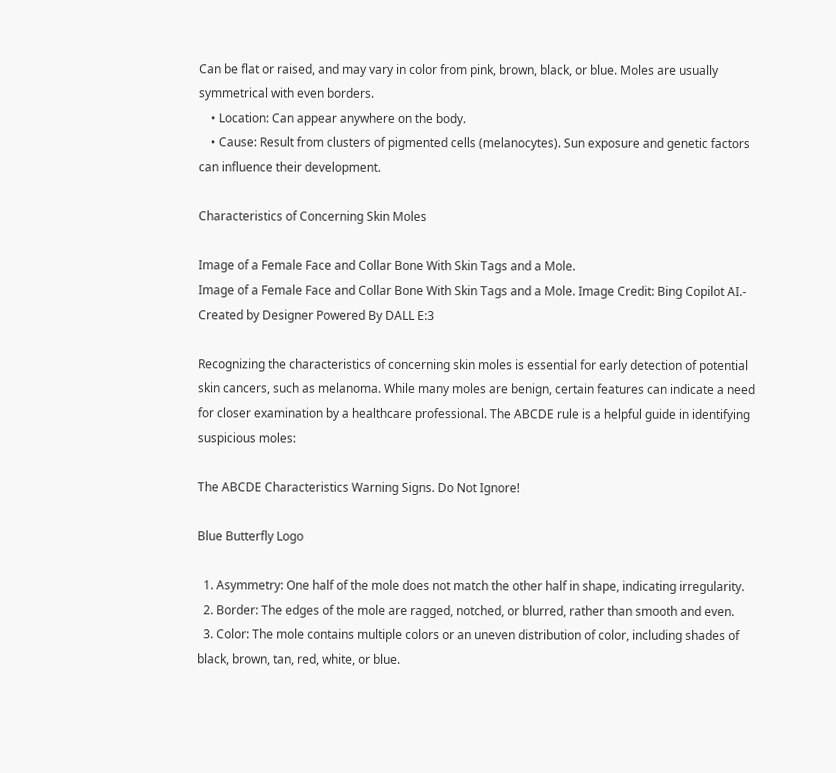Can be flat or raised, and may vary in color from pink, brown, black, or blue. Moles are usually symmetrical with even borders.
    • Location: Can appear anywhere on the body.
    • Cause: Result from clusters of pigmented cells (melanocytes). Sun exposure and genetic factors can influence their development.

Characteristics of Concerning Skin Moles

Image of a Female Face and Collar Bone With Skin Tags and a Mole.
Image of a Female Face and Collar Bone With Skin Tags and a Mole. Image Credit: Bing Copilot AI.- Created by Designer Powered By DALL E:3

Recognizing the characteristics of concerning skin moles is essential for early detection of potential skin cancers, such as melanoma. While many moles are benign, certain features can indicate a need for closer examination by a healthcare professional. The ABCDE rule is a helpful guide in identifying suspicious moles:

The ABCDE Characteristics Warning Signs. Do Not Ignore!

Blue Butterfly Logo

  1. Asymmetry: One half of the mole does not match the other half in shape, indicating irregularity.
  2. Border: The edges of the mole are ragged, notched, or blurred, rather than smooth and even.
  3. Color: The mole contains multiple colors or an uneven distribution of color, including shades of black, brown, tan, red, white, or blue.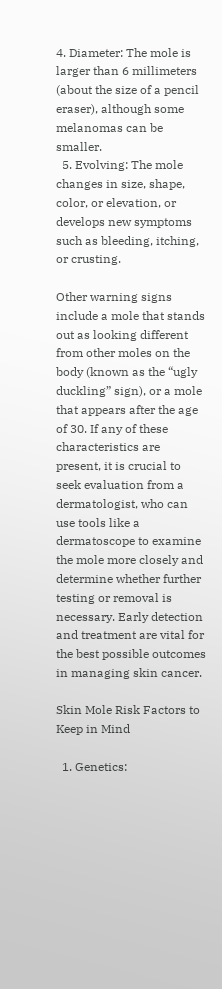4. Diameter: The mole is larger than 6 millimeters (about the size of a pencil eraser), although some melanomas can be smaller.
  5. Evolving: The mole changes in size, shape, color, or elevation, or develops new symptoms such as bleeding, itching, or crusting.

Other warning signs include a mole that stands out as looking different from other moles on the body (known as the “ugly duckling” sign), or a mole that appears after the age of 30. If any of these characteristics are present, it is crucial to seek evaluation from a dermatologist, who can use tools like a dermatoscope to examine the mole more closely and determine whether further testing or removal is necessary. Early detection and treatment are vital for the best possible outcomes in managing skin cancer.

Skin Mole Risk Factors to Keep in Mind

  1. Genetics: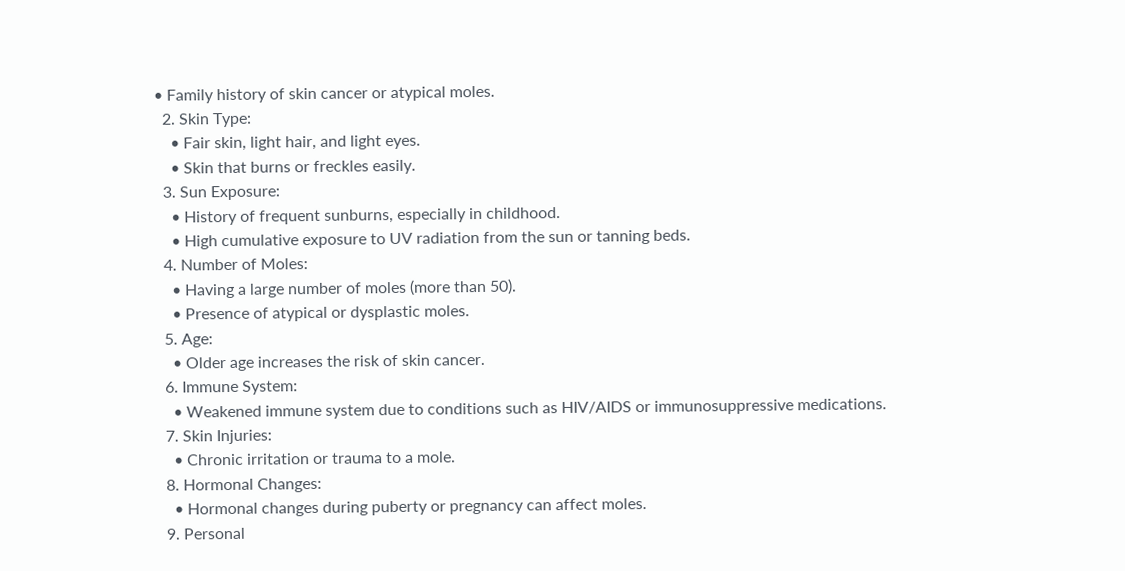• Family history of skin cancer or atypical moles.
  2. Skin Type:
    • Fair skin, light hair, and light eyes.
    • Skin that burns or freckles easily.
  3. Sun Exposure:
    • History of frequent sunburns, especially in childhood.
    • High cumulative exposure to UV radiation from the sun or tanning beds.
  4. Number of Moles:
    • Having a large number of moles (more than 50).
    • Presence of atypical or dysplastic moles.
  5. Age:
    • Older age increases the risk of skin cancer.
  6. Immune System:
    • Weakened immune system due to conditions such as HIV/AIDS or immunosuppressive medications.
  7. Skin Injuries:
    • Chronic irritation or trauma to a mole.
  8. Hormonal Changes:
    • Hormonal changes during puberty or pregnancy can affect moles.
  9. Personal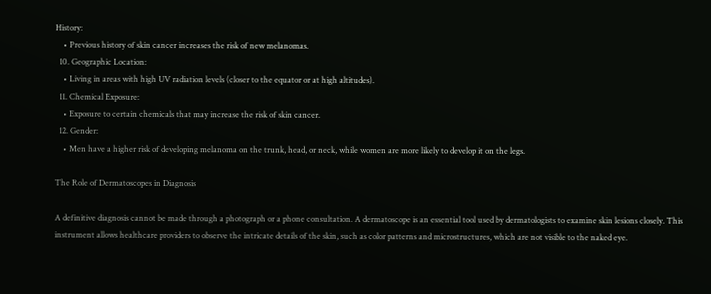History:
    • Previous history of skin cancer increases the risk of new melanomas.
  10. Geographic Location:
    • Living in areas with high UV radiation levels (closer to the equator or at high altitudes).
  11. Chemical Exposure:
    • Exposure to certain chemicals that may increase the risk of skin cancer.
  12. Gender:
    • Men have a higher risk of developing melanoma on the trunk, head, or neck, while women are more likely to develop it on the legs.

The Role of Dermatoscopes in Diagnosis

A definitive diagnosis cannot be made through a photograph or a phone consultation. A dermatoscope is an essential tool used by dermatologists to examine skin lesions closely. This instrument allows healthcare providers to observe the intricate details of the skin, such as color patterns and microstructures, which are not visible to the naked eye.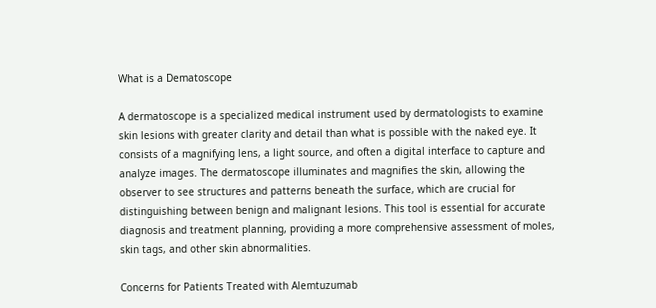What is a Dematoscope

A dermatoscope is a specialized medical instrument used by dermatologists to examine skin lesions with greater clarity and detail than what is possible with the naked eye. It consists of a magnifying lens, a light source, and often a digital interface to capture and analyze images. The dermatoscope illuminates and magnifies the skin, allowing the observer to see structures and patterns beneath the surface, which are crucial for distinguishing between benign and malignant lesions. This tool is essential for accurate diagnosis and treatment planning, providing a more comprehensive assessment of moles, skin tags, and other skin abnormalities.

Concerns for Patients Treated with Alemtuzumab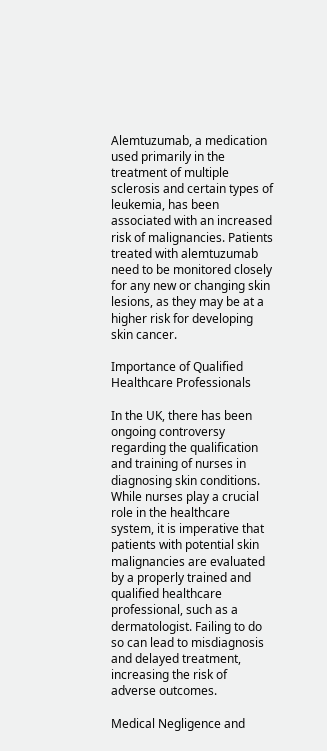Alemtuzumab, a medication used primarily in the treatment of multiple sclerosis and certain types of leukemia, has been associated with an increased risk of malignancies. Patients treated with alemtuzumab need to be monitored closely for any new or changing skin lesions, as they may be at a higher risk for developing skin cancer.

Importance of Qualified Healthcare Professionals

In the UK, there has been ongoing controversy regarding the qualification and training of nurses in diagnosing skin conditions. While nurses play a crucial role in the healthcare system, it is imperative that patients with potential skin malignancies are evaluated by a properly trained and qualified healthcare professional, such as a dermatologist. Failing to do so can lead to misdiagnosis and delayed treatment, increasing the risk of adverse outcomes.

Medical Negligence and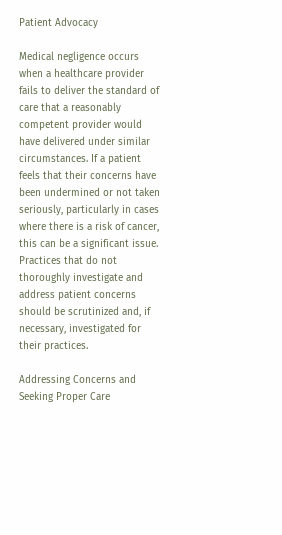Patient Advocacy

Medical negligence occurs when a healthcare provider fails to deliver the standard of care that a reasonably competent provider would have delivered under similar circumstances. If a patient feels that their concerns have been undermined or not taken seriously, particularly in cases where there is a risk of cancer, this can be a significant issue. Practices that do not thoroughly investigate and address patient concerns should be scrutinized and, if necessary, investigated for their practices.

Addressing Concerns and Seeking Proper Care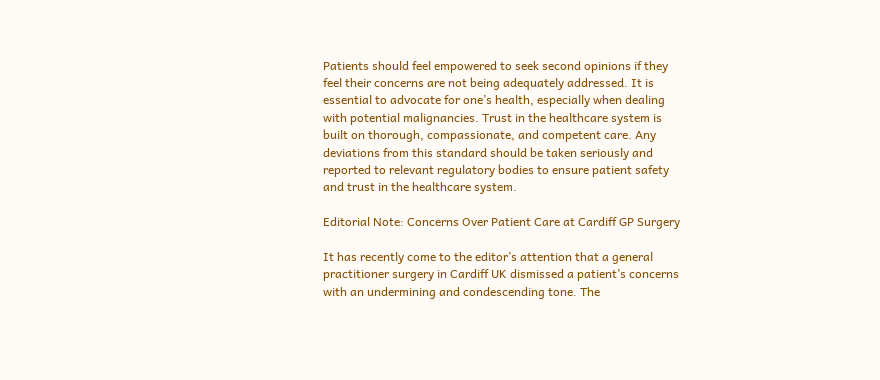Patients should feel empowered to seek second opinions if they feel their concerns are not being adequately addressed. It is essential to advocate for one’s health, especially when dealing with potential malignancies. Trust in the healthcare system is built on thorough, compassionate, and competent care. Any deviations from this standard should be taken seriously and reported to relevant regulatory bodies to ensure patient safety and trust in the healthcare system.

Editorial Note: Concerns Over Patient Care at Cardiff GP Surgery

It has recently come to the editor’s attention that a general practitioner surgery in Cardiff UK dismissed a patient’s concerns with an undermining and condescending tone. The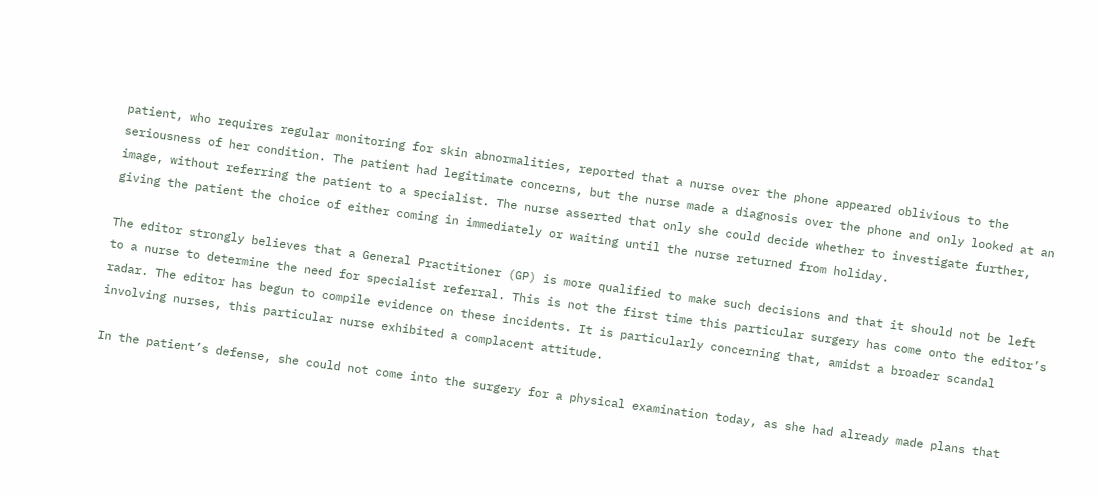patient, who requires regular monitoring for skin abnormalities, reported that a nurse over the phone appeared oblivious to the seriousness of her condition. The patient had legitimate concerns, but the nurse made a diagnosis over the phone and only looked at an image, without referring the patient to a specialist. The nurse asserted that only she could decide whether to investigate further, giving the patient the choice of either coming in immediately or waiting until the nurse returned from holiday.

The editor strongly believes that a General Practitioner (GP) is more qualified to make such decisions and that it should not be left to a nurse to determine the need for specialist referral. This is not the first time this particular surgery has come onto the editor’s radar. The editor has begun to compile evidence on these incidents. It is particularly concerning that, amidst a broader scandal involving nurses, this particular nurse exhibited a complacent attitude.

In the patient’s defense, she could not come into the surgery for a physical examination today, as she had already made plans that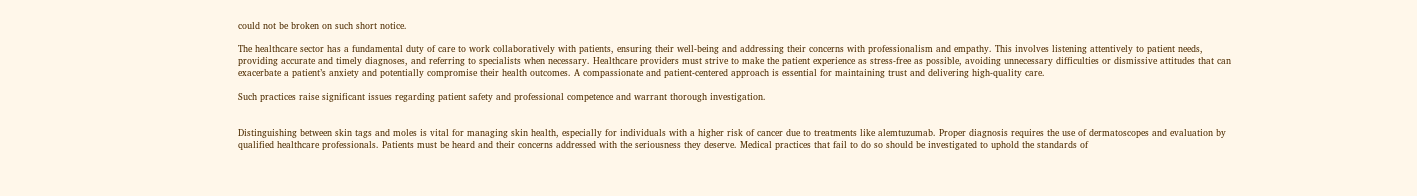could not be broken on such short notice.

The healthcare sector has a fundamental duty of care to work collaboratively with patients, ensuring their well-being and addressing their concerns with professionalism and empathy. This involves listening attentively to patient needs, providing accurate and timely diagnoses, and referring to specialists when necessary. Healthcare providers must strive to make the patient experience as stress-free as possible, avoiding unnecessary difficulties or dismissive attitudes that can exacerbate a patient’s anxiety and potentially compromise their health outcomes. A compassionate and patient-centered approach is essential for maintaining trust and delivering high-quality care.

Such practices raise significant issues regarding patient safety and professional competence and warrant thorough investigation.


Distinguishing between skin tags and moles is vital for managing skin health, especially for individuals with a higher risk of cancer due to treatments like alemtuzumab. Proper diagnosis requires the use of dermatoscopes and evaluation by qualified healthcare professionals. Patients must be heard and their concerns addressed with the seriousness they deserve. Medical practices that fail to do so should be investigated to uphold the standards of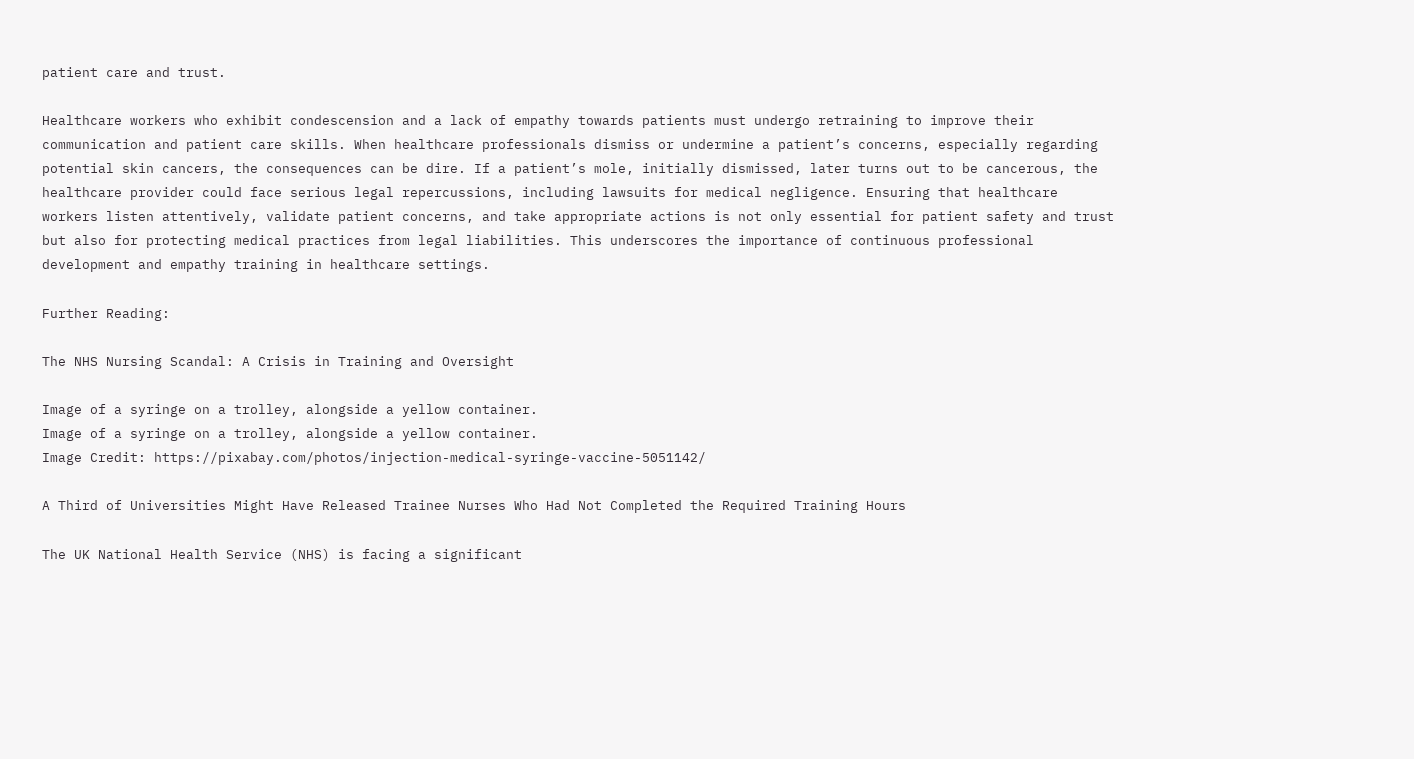patient care and trust.

Healthcare workers who exhibit condescension and a lack of empathy towards patients must undergo retraining to improve their communication and patient care skills. When healthcare professionals dismiss or undermine a patient’s concerns, especially regarding potential skin cancers, the consequences can be dire. If a patient’s mole, initially dismissed, later turns out to be cancerous, the healthcare provider could face serious legal repercussions, including lawsuits for medical negligence. Ensuring that healthcare workers listen attentively, validate patient concerns, and take appropriate actions is not only essential for patient safety and trust but also for protecting medical practices from legal liabilities. This underscores the importance of continuous professional development and empathy training in healthcare settings.

Further Reading:

The NHS Nursing Scandal: A Crisis in Training and Oversight

Image of a syringe on a trolley, alongside a yellow container.
Image of a syringe on a trolley, alongside a yellow container.
Image Credit: https://pixabay.com/photos/injection-medical-syringe-vaccine-5051142/

A Third of Universities Might Have Released Trainee Nurses Who Had Not Completed the Required Training Hours

The UK National Health Service (NHS) is facing a significant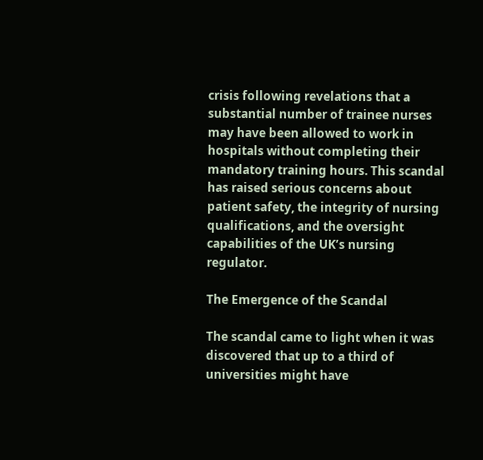crisis following revelations that a substantial number of trainee nurses may have been allowed to work in hospitals without completing their mandatory training hours. This scandal has raised serious concerns about patient safety, the integrity of nursing qualifications, and the oversight capabilities of the UK’s nursing regulator.

The Emergence of the Scandal

The scandal came to light when it was discovered that up to a third of universities might have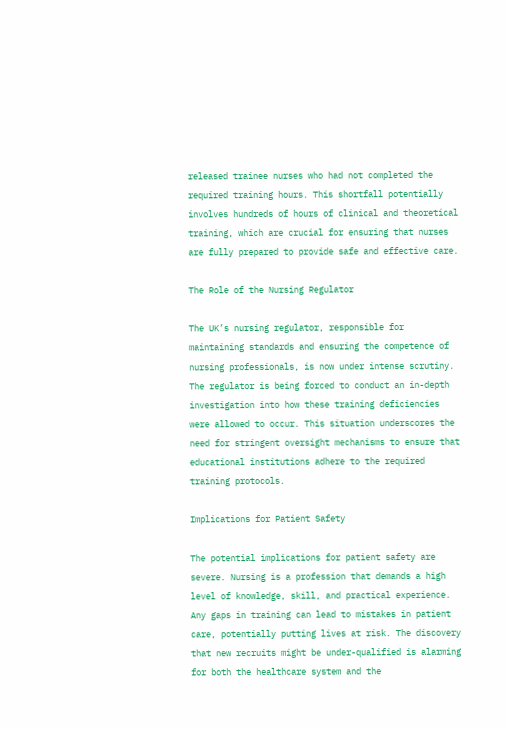released trainee nurses who had not completed the required training hours. This shortfall potentially involves hundreds of hours of clinical and theoretical training, which are crucial for ensuring that nurses are fully prepared to provide safe and effective care.

The Role of the Nursing Regulator

The UK’s nursing regulator, responsible for maintaining standards and ensuring the competence of nursing professionals, is now under intense scrutiny. The regulator is being forced to conduct an in-depth investigation into how these training deficiencies were allowed to occur. This situation underscores the need for stringent oversight mechanisms to ensure that educational institutions adhere to the required training protocols.

Implications for Patient Safety

The potential implications for patient safety are severe. Nursing is a profession that demands a high level of knowledge, skill, and practical experience. Any gaps in training can lead to mistakes in patient care, potentially putting lives at risk. The discovery that new recruits might be under-qualified is alarming for both the healthcare system and the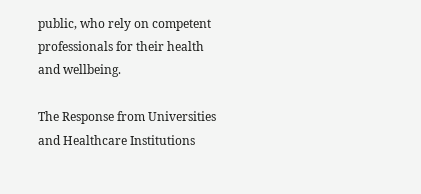public, who rely on competent professionals for their health and wellbeing.

The Response from Universities and Healthcare Institutions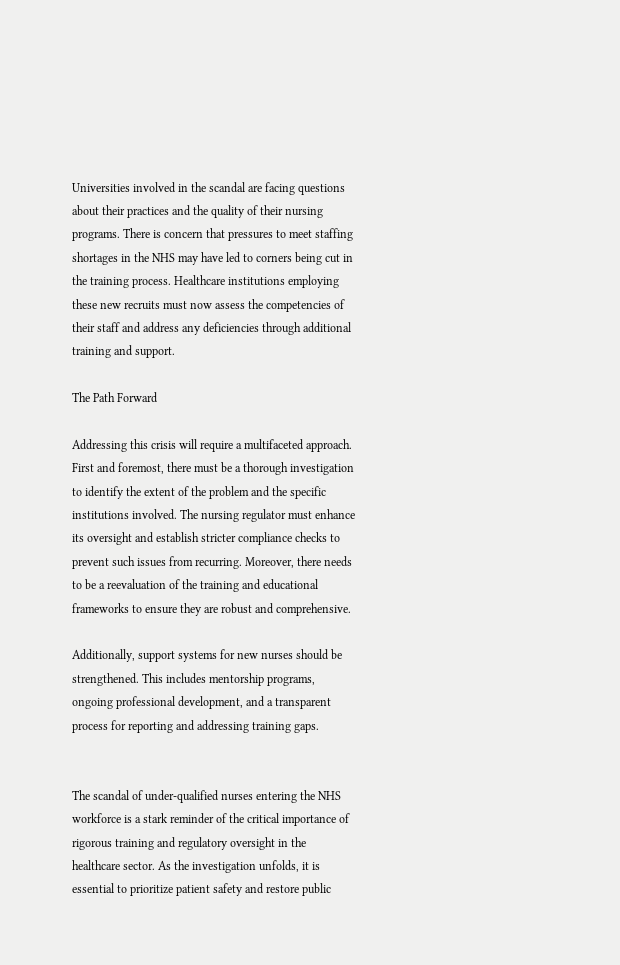Universities involved in the scandal are facing questions about their practices and the quality of their nursing programs. There is concern that pressures to meet staffing shortages in the NHS may have led to corners being cut in the training process. Healthcare institutions employing these new recruits must now assess the competencies of their staff and address any deficiencies through additional training and support.

The Path Forward

Addressing this crisis will require a multifaceted approach. First and foremost, there must be a thorough investigation to identify the extent of the problem and the specific institutions involved. The nursing regulator must enhance its oversight and establish stricter compliance checks to prevent such issues from recurring. Moreover, there needs to be a reevaluation of the training and educational frameworks to ensure they are robust and comprehensive.

Additionally, support systems for new nurses should be strengthened. This includes mentorship programs, ongoing professional development, and a transparent process for reporting and addressing training gaps.


The scandal of under-qualified nurses entering the NHS workforce is a stark reminder of the critical importance of rigorous training and regulatory oversight in the healthcare sector. As the investigation unfolds, it is essential to prioritize patient safety and restore public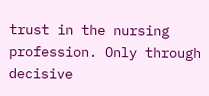trust in the nursing profession. Only through decisive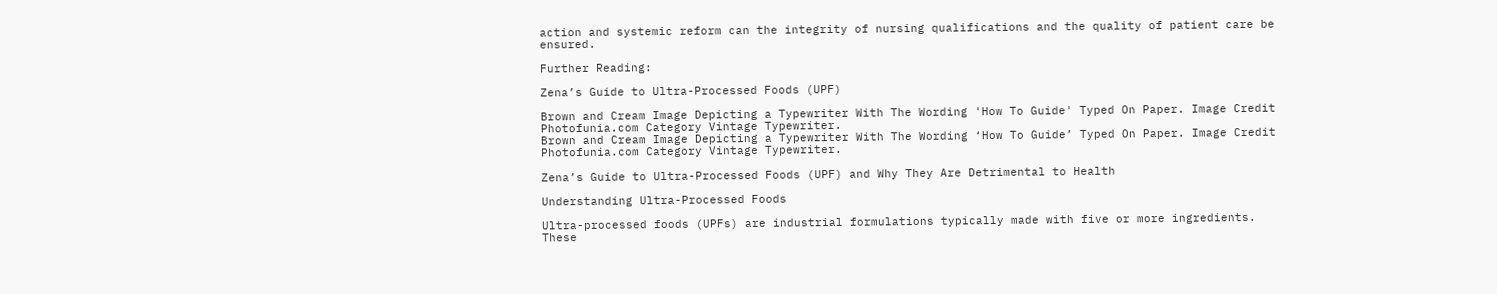action and systemic reform can the integrity of nursing qualifications and the quality of patient care be ensured.

Further Reading:

Zena’s Guide to Ultra-Processed Foods (UPF)

Brown and Cream Image Depicting a Typewriter With The Wording 'How To Guide' Typed On Paper. Image Credit Photofunia.com Category Vintage Typewriter.
Brown and Cream Image Depicting a Typewriter With The Wording ‘How To Guide’ Typed On Paper. Image Credit Photofunia.com Category Vintage Typewriter.

Zena’s Guide to Ultra-Processed Foods (UPF) and Why They Are Detrimental to Health

Understanding Ultra-Processed Foods

Ultra-processed foods (UPFs) are industrial formulations typically made with five or more ingredients. These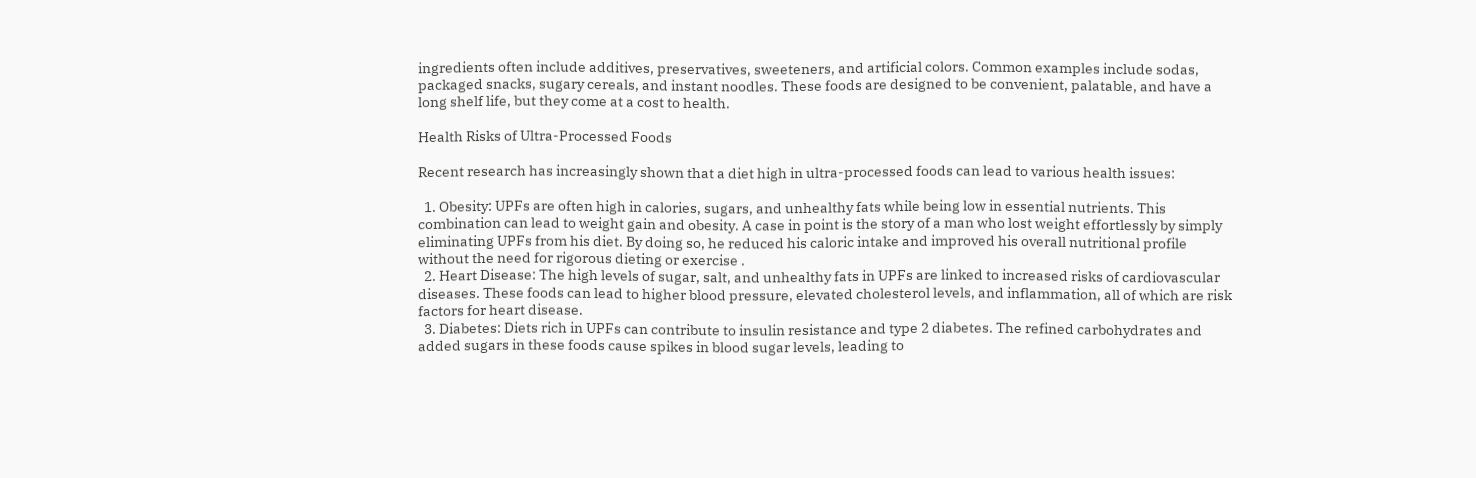ingredients often include additives, preservatives, sweeteners, and artificial colors. Common examples include sodas, packaged snacks, sugary cereals, and instant noodles. These foods are designed to be convenient, palatable, and have a long shelf life, but they come at a cost to health.

Health Risks of Ultra-Processed Foods

Recent research has increasingly shown that a diet high in ultra-processed foods can lead to various health issues:

  1. Obesity: UPFs are often high in calories, sugars, and unhealthy fats while being low in essential nutrients. This combination can lead to weight gain and obesity. A case in point is the story of a man who lost weight effortlessly by simply eliminating UPFs from his diet. By doing so, he reduced his caloric intake and improved his overall nutritional profile without the need for rigorous dieting or exercise .
  2. Heart Disease: The high levels of sugar, salt, and unhealthy fats in UPFs are linked to increased risks of cardiovascular diseases. These foods can lead to higher blood pressure, elevated cholesterol levels, and inflammation, all of which are risk factors for heart disease.
  3. Diabetes: Diets rich in UPFs can contribute to insulin resistance and type 2 diabetes. The refined carbohydrates and added sugars in these foods cause spikes in blood sugar levels, leading to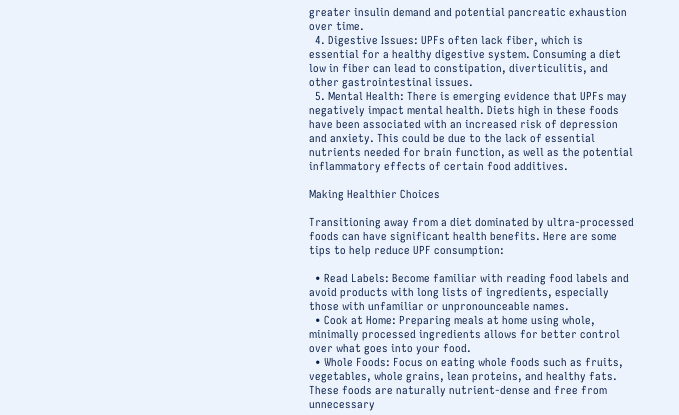greater insulin demand and potential pancreatic exhaustion over time.
  4. Digestive Issues: UPFs often lack fiber, which is essential for a healthy digestive system. Consuming a diet low in fiber can lead to constipation, diverticulitis, and other gastrointestinal issues.
  5. Mental Health: There is emerging evidence that UPFs may negatively impact mental health. Diets high in these foods have been associated with an increased risk of depression and anxiety. This could be due to the lack of essential nutrients needed for brain function, as well as the potential inflammatory effects of certain food additives.

Making Healthier Choices

Transitioning away from a diet dominated by ultra-processed foods can have significant health benefits. Here are some tips to help reduce UPF consumption:

  • Read Labels: Become familiar with reading food labels and avoid products with long lists of ingredients, especially those with unfamiliar or unpronounceable names.
  • Cook at Home: Preparing meals at home using whole, minimally processed ingredients allows for better control over what goes into your food.
  • Whole Foods: Focus on eating whole foods such as fruits, vegetables, whole grains, lean proteins, and healthy fats. These foods are naturally nutrient-dense and free from unnecessary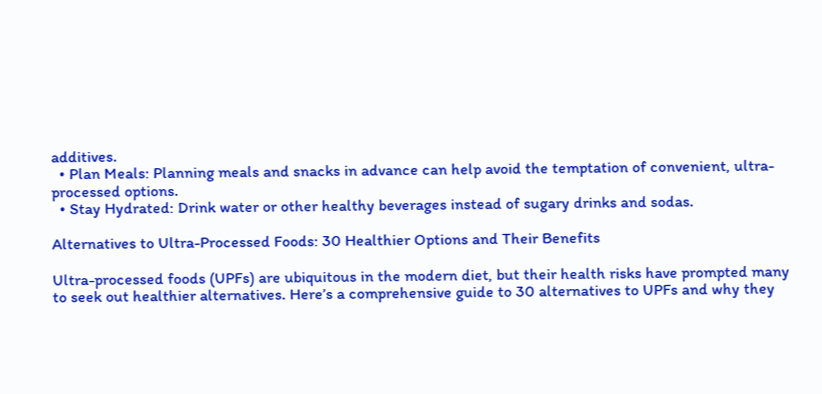additives.
  • Plan Meals: Planning meals and snacks in advance can help avoid the temptation of convenient, ultra-processed options.
  • Stay Hydrated: Drink water or other healthy beverages instead of sugary drinks and sodas.

Alternatives to Ultra-Processed Foods: 30 Healthier Options and Their Benefits

Ultra-processed foods (UPFs) are ubiquitous in the modern diet, but their health risks have prompted many to seek out healthier alternatives. Here’s a comprehensive guide to 30 alternatives to UPFs and why they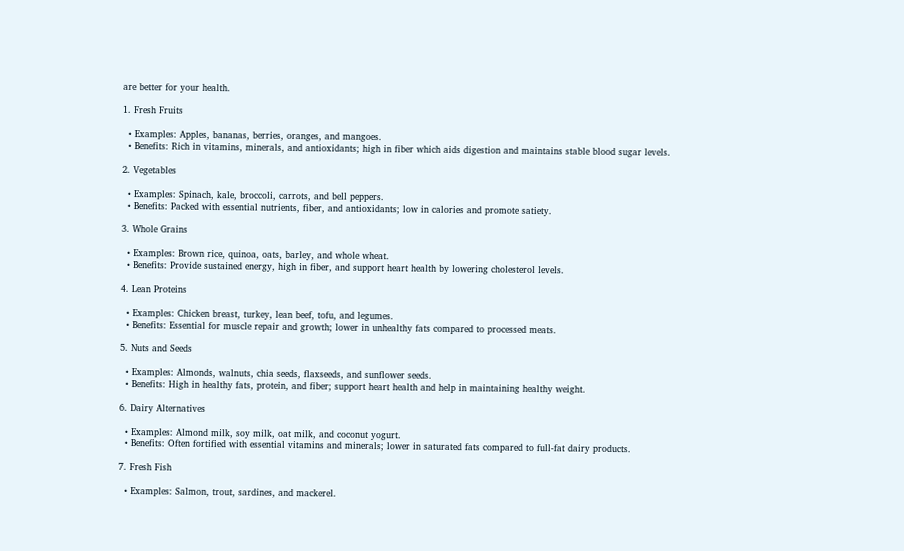are better for your health.

1. Fresh Fruits

  • Examples: Apples, bananas, berries, oranges, and mangoes.
  • Benefits: Rich in vitamins, minerals, and antioxidants; high in fiber which aids digestion and maintains stable blood sugar levels.

2. Vegetables

  • Examples: Spinach, kale, broccoli, carrots, and bell peppers.
  • Benefits: Packed with essential nutrients, fiber, and antioxidants; low in calories and promote satiety.

3. Whole Grains

  • Examples: Brown rice, quinoa, oats, barley, and whole wheat.
  • Benefits: Provide sustained energy, high in fiber, and support heart health by lowering cholesterol levels.

4. Lean Proteins

  • Examples: Chicken breast, turkey, lean beef, tofu, and legumes.
  • Benefits: Essential for muscle repair and growth; lower in unhealthy fats compared to processed meats.

5. Nuts and Seeds

  • Examples: Almonds, walnuts, chia seeds, flaxseeds, and sunflower seeds.
  • Benefits: High in healthy fats, protein, and fiber; support heart health and help in maintaining healthy weight.

6. Dairy Alternatives

  • Examples: Almond milk, soy milk, oat milk, and coconut yogurt.
  • Benefits: Often fortified with essential vitamins and minerals; lower in saturated fats compared to full-fat dairy products.

7. Fresh Fish

  • Examples: Salmon, trout, sardines, and mackerel.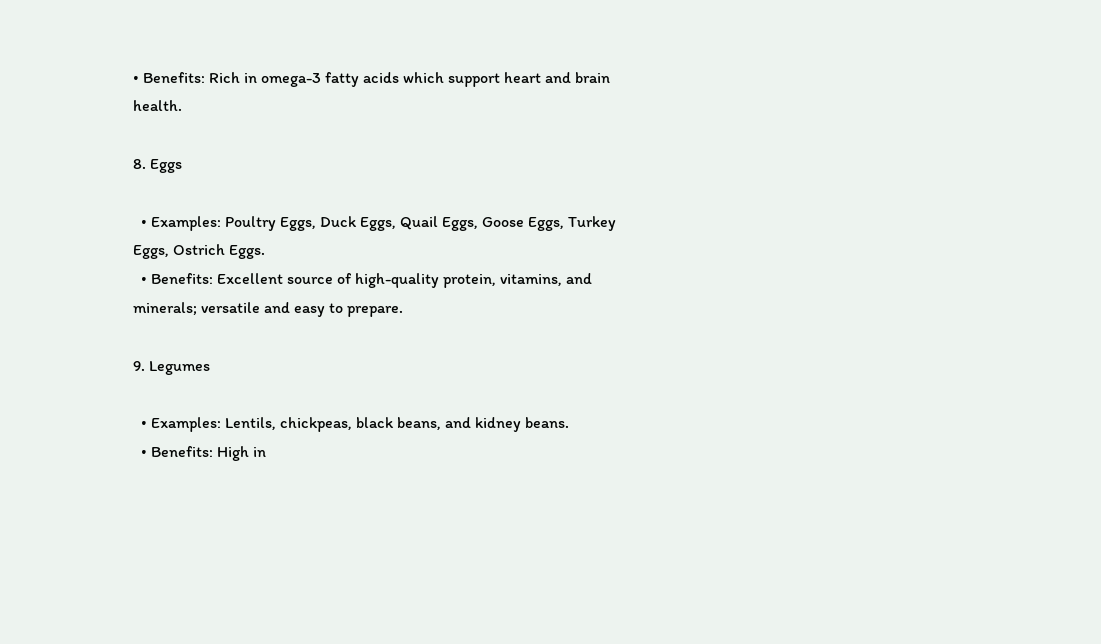• Benefits: Rich in omega-3 fatty acids which support heart and brain health.

8. Eggs

  • Examples: Poultry Eggs, Duck Eggs, Quail Eggs, Goose Eggs, Turkey Eggs, Ostrich Eggs.
  • Benefits: Excellent source of high-quality protein, vitamins, and minerals; versatile and easy to prepare.

9. Legumes

  • Examples: Lentils, chickpeas, black beans, and kidney beans.
  • Benefits: High in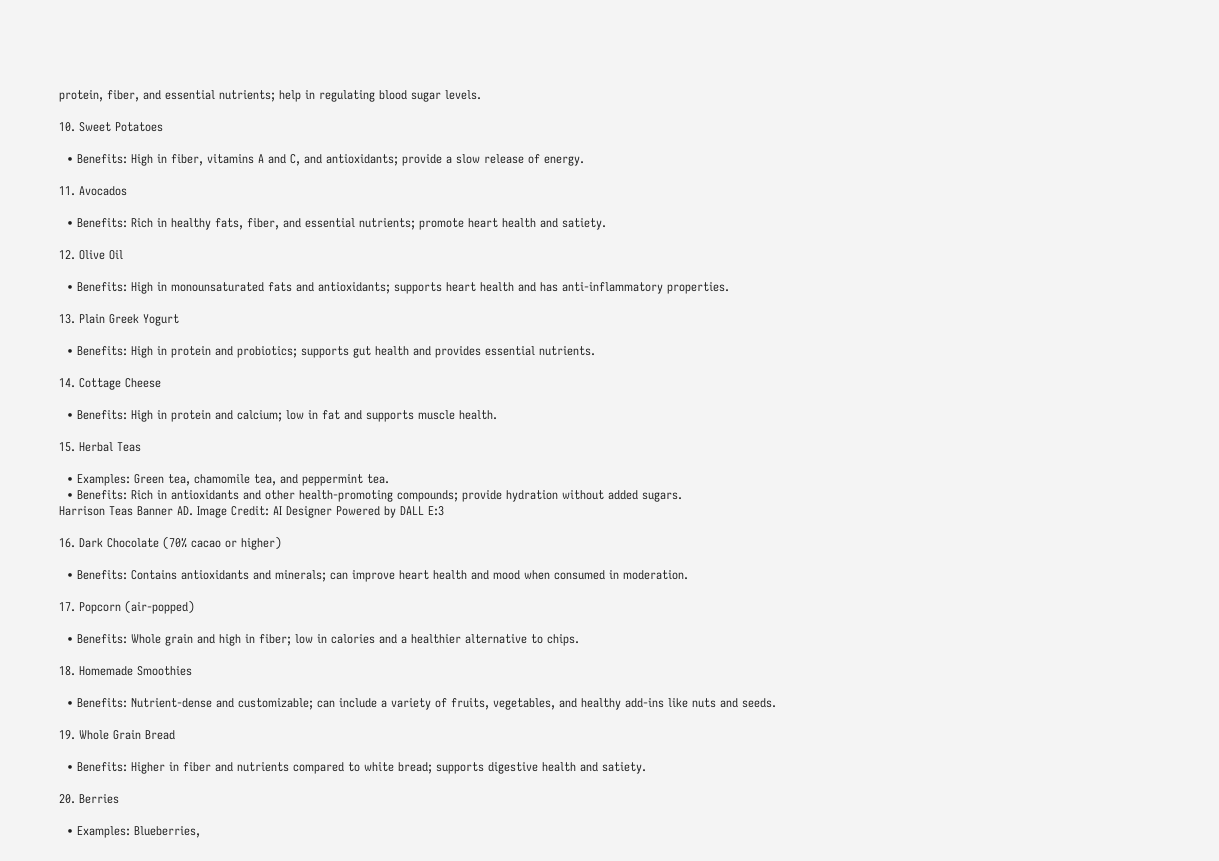protein, fiber, and essential nutrients; help in regulating blood sugar levels.

10. Sweet Potatoes

  • Benefits: High in fiber, vitamins A and C, and antioxidants; provide a slow release of energy.

11. Avocados

  • Benefits: Rich in healthy fats, fiber, and essential nutrients; promote heart health and satiety.

12. Olive Oil

  • Benefits: High in monounsaturated fats and antioxidants; supports heart health and has anti-inflammatory properties.

13. Plain Greek Yogurt

  • Benefits: High in protein and probiotics; supports gut health and provides essential nutrients.

14. Cottage Cheese

  • Benefits: High in protein and calcium; low in fat and supports muscle health.

15. Herbal Teas

  • Examples: Green tea, chamomile tea, and peppermint tea.
  • Benefits: Rich in antioxidants and other health-promoting compounds; provide hydration without added sugars.
Harrison Teas Banner AD. Image Credit: AI Designer Powered by DALL E:3

16. Dark Chocolate (70% cacao or higher)

  • Benefits: Contains antioxidants and minerals; can improve heart health and mood when consumed in moderation.

17. Popcorn (air-popped)

  • Benefits: Whole grain and high in fiber; low in calories and a healthier alternative to chips.

18. Homemade Smoothies

  • Benefits: Nutrient-dense and customizable; can include a variety of fruits, vegetables, and healthy add-ins like nuts and seeds.

19. Whole Grain Bread

  • Benefits: Higher in fiber and nutrients compared to white bread; supports digestive health and satiety.

20. Berries

  • Examples: Blueberries,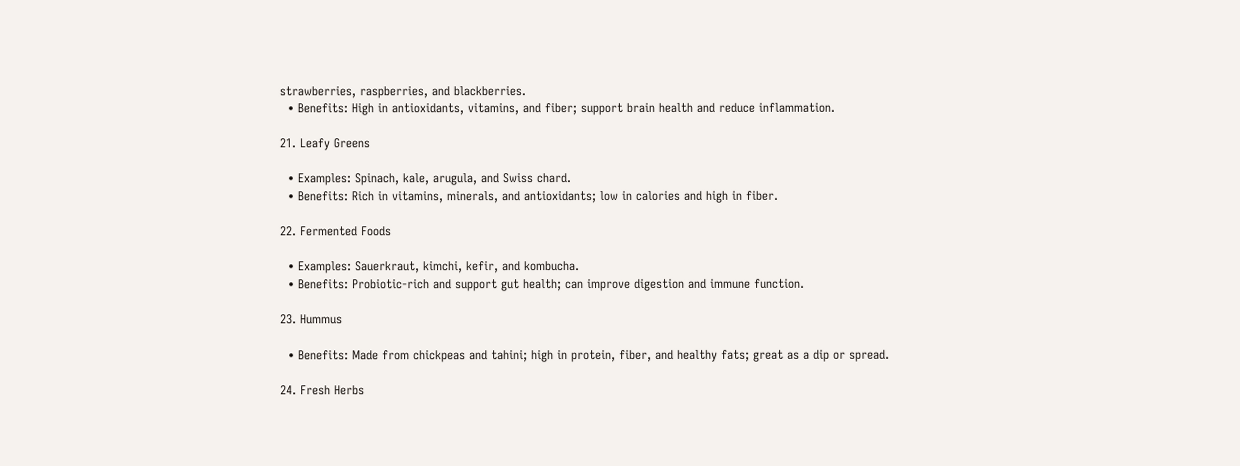strawberries, raspberries, and blackberries.
  • Benefits: High in antioxidants, vitamins, and fiber; support brain health and reduce inflammation.

21. Leafy Greens

  • Examples: Spinach, kale, arugula, and Swiss chard.
  • Benefits: Rich in vitamins, minerals, and antioxidants; low in calories and high in fiber.

22. Fermented Foods

  • Examples: Sauerkraut, kimchi, kefir, and kombucha.
  • Benefits: Probiotic-rich and support gut health; can improve digestion and immune function.

23. Hummus

  • Benefits: Made from chickpeas and tahini; high in protein, fiber, and healthy fats; great as a dip or spread.

24. Fresh Herbs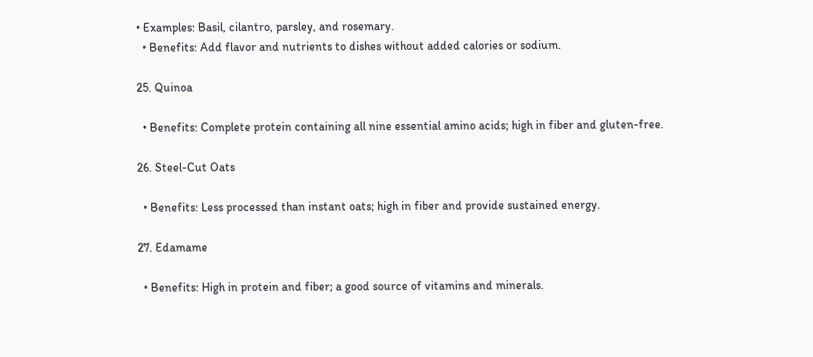• Examples: Basil, cilantro, parsley, and rosemary.
  • Benefits: Add flavor and nutrients to dishes without added calories or sodium.

25. Quinoa

  • Benefits: Complete protein containing all nine essential amino acids; high in fiber and gluten-free.

26. Steel-Cut Oats

  • Benefits: Less processed than instant oats; high in fiber and provide sustained energy.

27. Edamame

  • Benefits: High in protein and fiber; a good source of vitamins and minerals.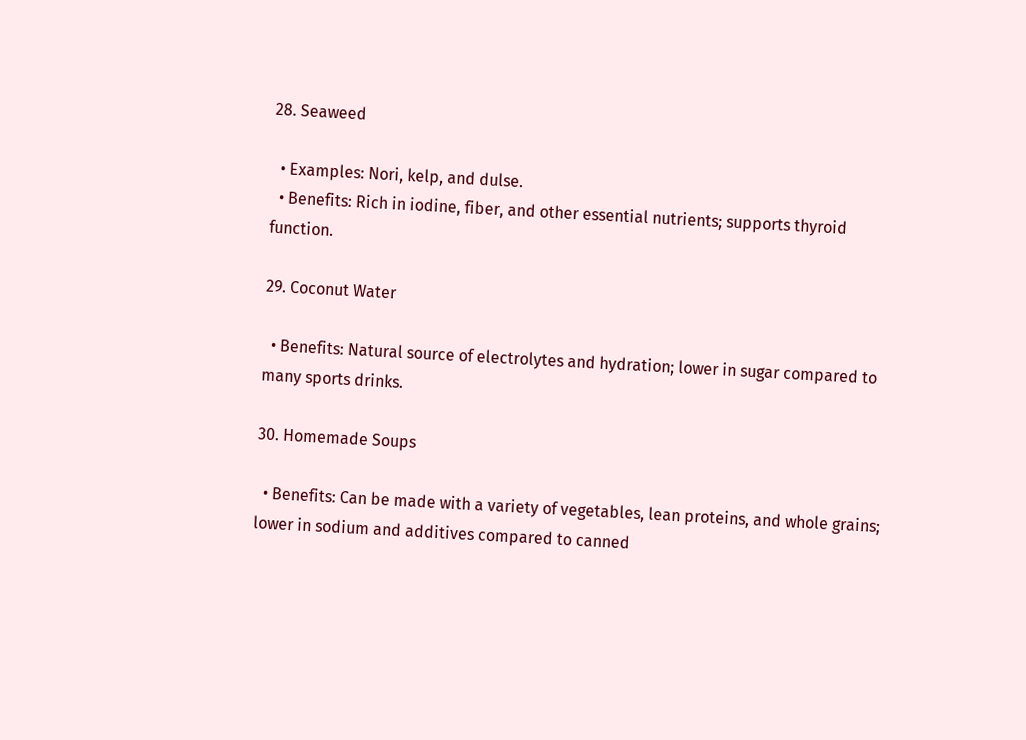28. Seaweed

  • Examples: Nori, kelp, and dulse.
  • Benefits: Rich in iodine, fiber, and other essential nutrients; supports thyroid function.

29. Coconut Water

  • Benefits: Natural source of electrolytes and hydration; lower in sugar compared to many sports drinks.

30. Homemade Soups

  • Benefits: Can be made with a variety of vegetables, lean proteins, and whole grains; lower in sodium and additives compared to canned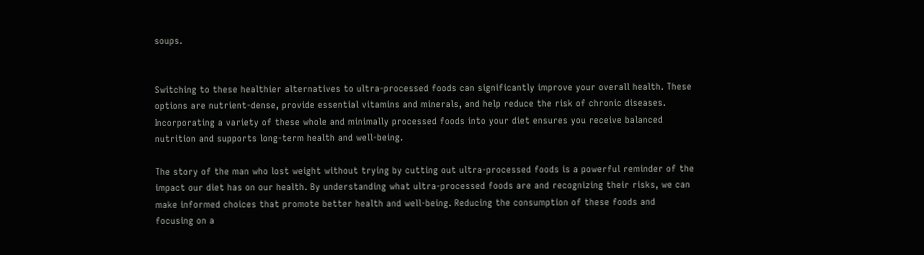soups.


Switching to these healthier alternatives to ultra-processed foods can significantly improve your overall health. These options are nutrient-dense, provide essential vitamins and minerals, and help reduce the risk of chronic diseases. Incorporating a variety of these whole and minimally processed foods into your diet ensures you receive balanced nutrition and supports long-term health and well-being.

The story of the man who lost weight without trying by cutting out ultra-processed foods is a powerful reminder of the impact our diet has on our health. By understanding what ultra-processed foods are and recognizing their risks, we can make informed choices that promote better health and well-being. Reducing the consumption of these foods and focusing on a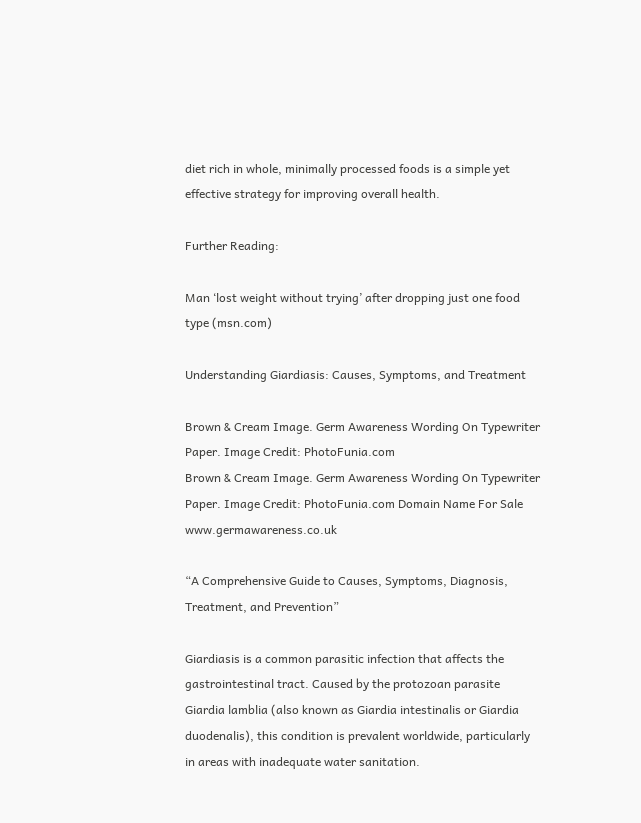diet rich in whole, minimally processed foods is a simple yet effective strategy for improving overall health.

Further Reading:

Man ‘lost weight without trying’ after dropping just one food type (msn.com)

Understanding Giardiasis: Causes, Symptoms, and Treatment

Brown & Cream Image. Germ Awareness Wording On Typewriter Paper. Image Credit: PhotoFunia.com
Brown & Cream Image. Germ Awareness Wording On Typewriter Paper. Image Credit: PhotoFunia.com Domain Name For Sale www.germawareness.co.uk

“A Comprehensive Guide to Causes, Symptoms, Diagnosis, Treatment, and Prevention”

Giardiasis is a common parasitic infection that affects the gastrointestinal tract. Caused by the protozoan parasite Giardia lamblia (also known as Giardia intestinalis or Giardia duodenalis), this condition is prevalent worldwide, particularly in areas with inadequate water sanitation.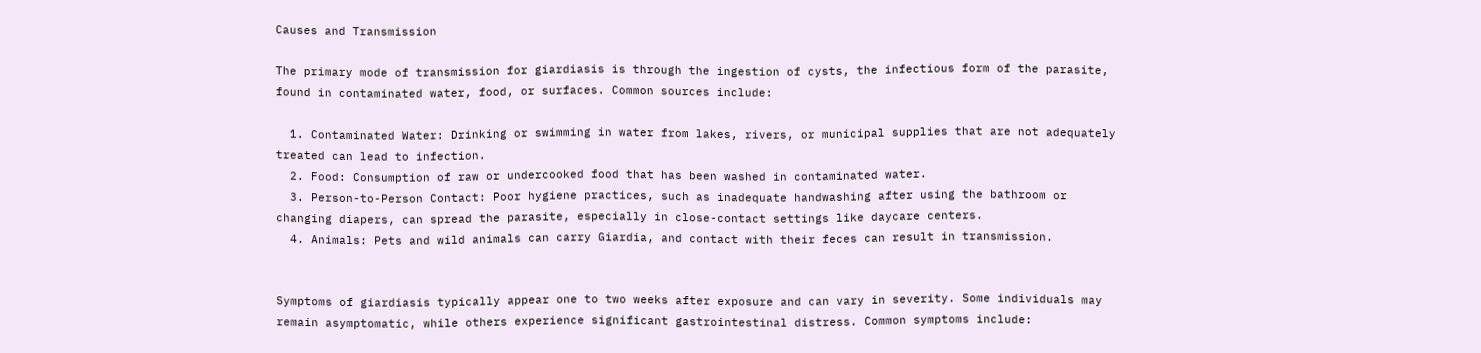Causes and Transmission

The primary mode of transmission for giardiasis is through the ingestion of cysts, the infectious form of the parasite, found in contaminated water, food, or surfaces. Common sources include:

  1. Contaminated Water: Drinking or swimming in water from lakes, rivers, or municipal supplies that are not adequately treated can lead to infection.
  2. Food: Consumption of raw or undercooked food that has been washed in contaminated water.
  3. Person-to-Person Contact: Poor hygiene practices, such as inadequate handwashing after using the bathroom or changing diapers, can spread the parasite, especially in close-contact settings like daycare centers.
  4. Animals: Pets and wild animals can carry Giardia, and contact with their feces can result in transmission.


Symptoms of giardiasis typically appear one to two weeks after exposure and can vary in severity. Some individuals may remain asymptomatic, while others experience significant gastrointestinal distress. Common symptoms include: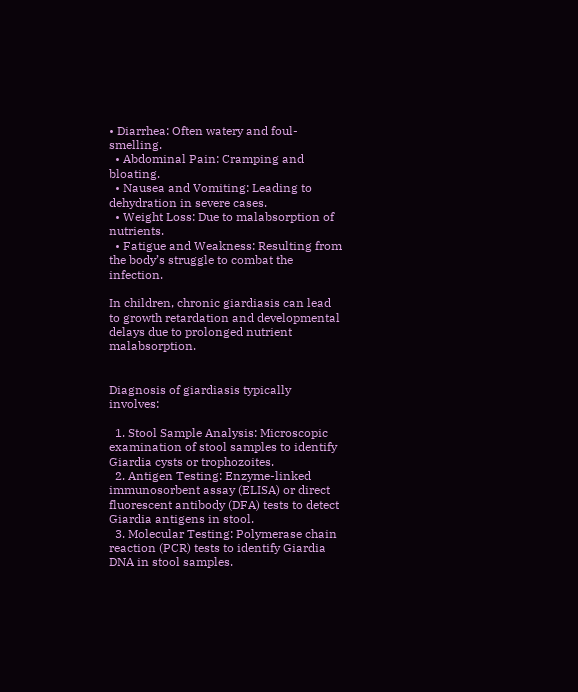• Diarrhea: Often watery and foul-smelling.
  • Abdominal Pain: Cramping and bloating.
  • Nausea and Vomiting: Leading to dehydration in severe cases.
  • Weight Loss: Due to malabsorption of nutrients.
  • Fatigue and Weakness: Resulting from the body’s struggle to combat the infection.

In children, chronic giardiasis can lead to growth retardation and developmental delays due to prolonged nutrient malabsorption.


Diagnosis of giardiasis typically involves:

  1. Stool Sample Analysis: Microscopic examination of stool samples to identify Giardia cysts or trophozoites.
  2. Antigen Testing: Enzyme-linked immunosorbent assay (ELISA) or direct fluorescent antibody (DFA) tests to detect Giardia antigens in stool.
  3. Molecular Testing: Polymerase chain reaction (PCR) tests to identify Giardia DNA in stool samples.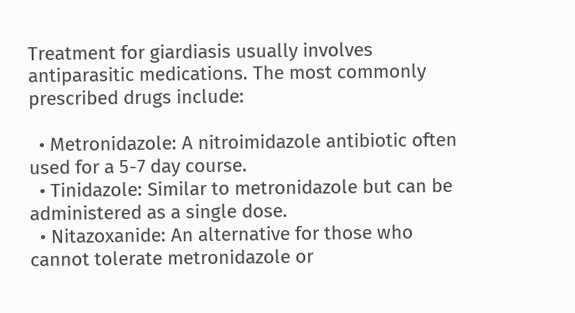Treatment for giardiasis usually involves antiparasitic medications. The most commonly prescribed drugs include:

  • Metronidazole: A nitroimidazole antibiotic often used for a 5-7 day course.
  • Tinidazole: Similar to metronidazole but can be administered as a single dose.
  • Nitazoxanide: An alternative for those who cannot tolerate metronidazole or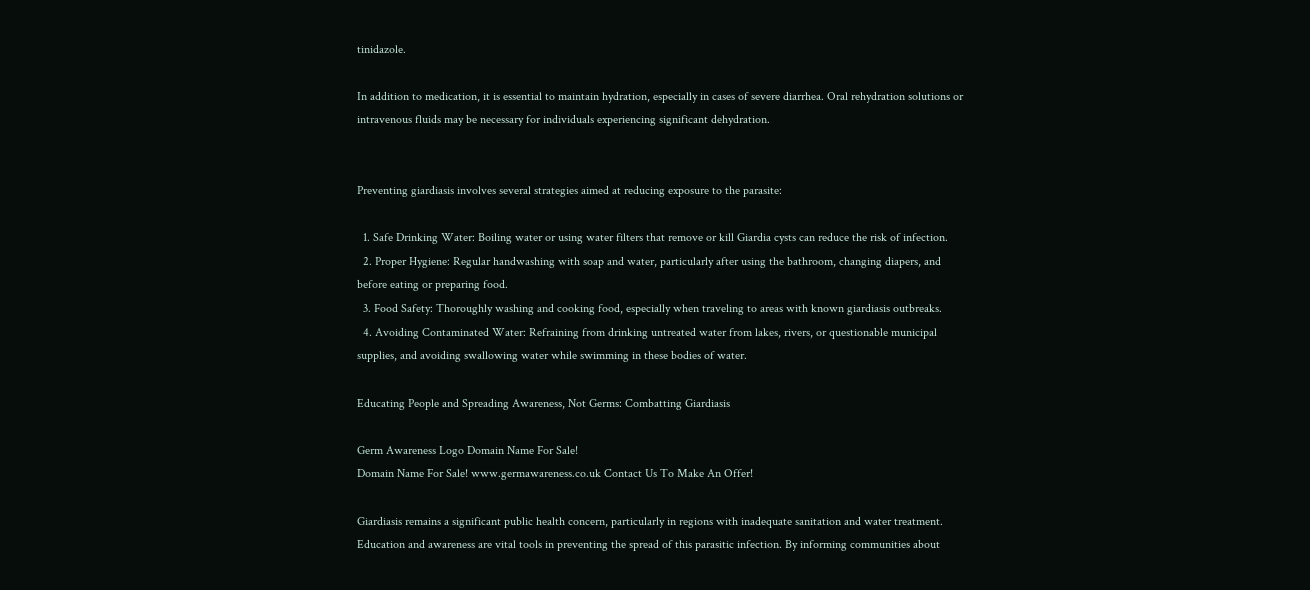tinidazole.

In addition to medication, it is essential to maintain hydration, especially in cases of severe diarrhea. Oral rehydration solutions or intravenous fluids may be necessary for individuals experiencing significant dehydration.


Preventing giardiasis involves several strategies aimed at reducing exposure to the parasite:

  1. Safe Drinking Water: Boiling water or using water filters that remove or kill Giardia cysts can reduce the risk of infection.
  2. Proper Hygiene: Regular handwashing with soap and water, particularly after using the bathroom, changing diapers, and before eating or preparing food.
  3. Food Safety: Thoroughly washing and cooking food, especially when traveling to areas with known giardiasis outbreaks.
  4. Avoiding Contaminated Water: Refraining from drinking untreated water from lakes, rivers, or questionable municipal supplies, and avoiding swallowing water while swimming in these bodies of water.

Educating People and Spreading Awareness, Not Germs: Combatting Giardiasis

Germ Awareness Logo Domain Name For Sale!
Domain Name For Sale! www.germawareness.co.uk Contact Us To Make An Offer!

Giardiasis remains a significant public health concern, particularly in regions with inadequate sanitation and water treatment. Education and awareness are vital tools in preventing the spread of this parasitic infection. By informing communities about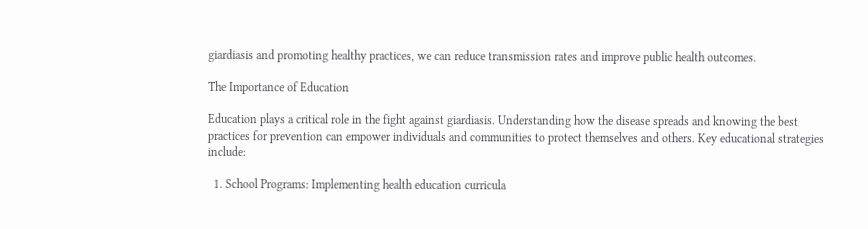giardiasis and promoting healthy practices, we can reduce transmission rates and improve public health outcomes.

The Importance of Education

Education plays a critical role in the fight against giardiasis. Understanding how the disease spreads and knowing the best practices for prevention can empower individuals and communities to protect themselves and others. Key educational strategies include:

  1. School Programs: Implementing health education curricula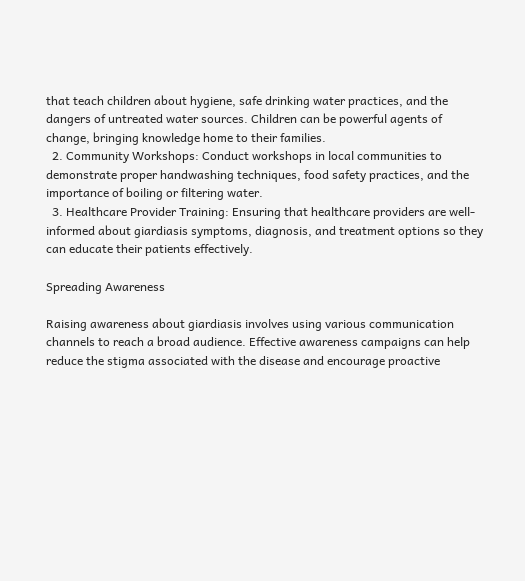that teach children about hygiene, safe drinking water practices, and the dangers of untreated water sources. Children can be powerful agents of change, bringing knowledge home to their families.
  2. Community Workshops: Conduct workshops in local communities to demonstrate proper handwashing techniques, food safety practices, and the importance of boiling or filtering water.
  3. Healthcare Provider Training: Ensuring that healthcare providers are well-informed about giardiasis symptoms, diagnosis, and treatment options so they can educate their patients effectively.

Spreading Awareness

Raising awareness about giardiasis involves using various communication channels to reach a broad audience. Effective awareness campaigns can help reduce the stigma associated with the disease and encourage proactive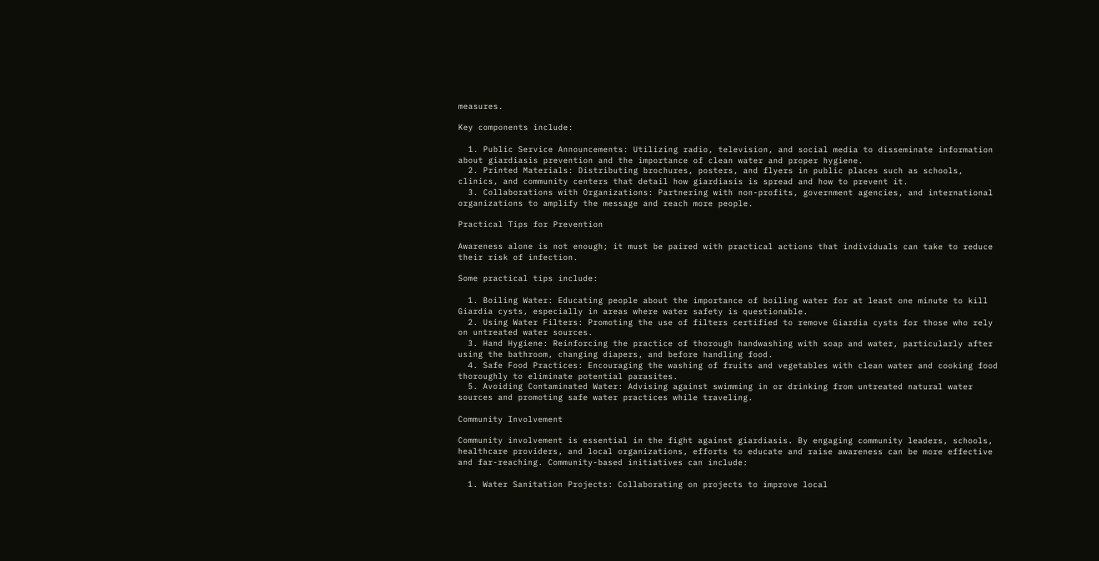measures.

Key components include:

  1. Public Service Announcements: Utilizing radio, television, and social media to disseminate information about giardiasis prevention and the importance of clean water and proper hygiene.
  2. Printed Materials: Distributing brochures, posters, and flyers in public places such as schools, clinics, and community centers that detail how giardiasis is spread and how to prevent it.
  3. Collaborations with Organizations: Partnering with non-profits, government agencies, and international organizations to amplify the message and reach more people.

Practical Tips for Prevention

Awareness alone is not enough; it must be paired with practical actions that individuals can take to reduce their risk of infection.

Some practical tips include:

  1. Boiling Water: Educating people about the importance of boiling water for at least one minute to kill Giardia cysts, especially in areas where water safety is questionable.
  2. Using Water Filters: Promoting the use of filters certified to remove Giardia cysts for those who rely on untreated water sources.
  3. Hand Hygiene: Reinforcing the practice of thorough handwashing with soap and water, particularly after using the bathroom, changing diapers, and before handling food.
  4. Safe Food Practices: Encouraging the washing of fruits and vegetables with clean water and cooking food thoroughly to eliminate potential parasites.
  5. Avoiding Contaminated Water: Advising against swimming in or drinking from untreated natural water sources and promoting safe water practices while traveling.

Community Involvement

Community involvement is essential in the fight against giardiasis. By engaging community leaders, schools, healthcare providers, and local organizations, efforts to educate and raise awareness can be more effective and far-reaching. Community-based initiatives can include:

  1. Water Sanitation Projects: Collaborating on projects to improve local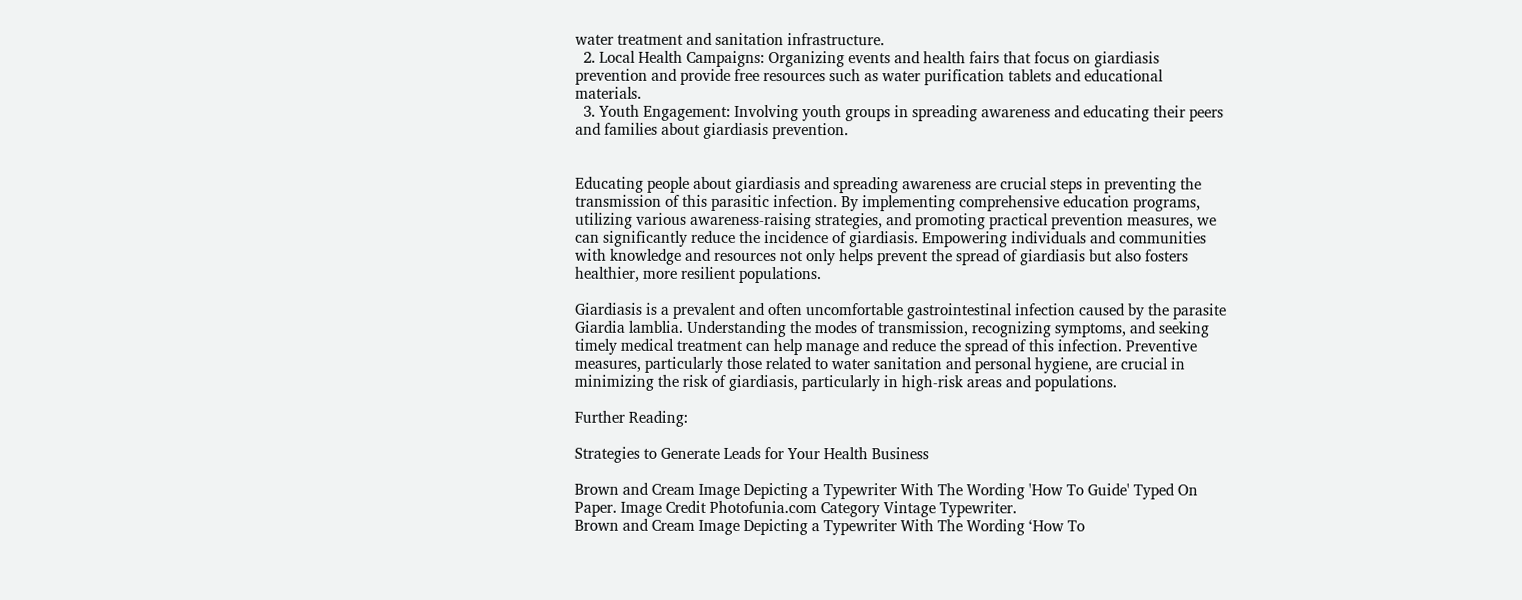water treatment and sanitation infrastructure.
  2. Local Health Campaigns: Organizing events and health fairs that focus on giardiasis prevention and provide free resources such as water purification tablets and educational materials.
  3. Youth Engagement: Involving youth groups in spreading awareness and educating their peers and families about giardiasis prevention.


Educating people about giardiasis and spreading awareness are crucial steps in preventing the transmission of this parasitic infection. By implementing comprehensive education programs, utilizing various awareness-raising strategies, and promoting practical prevention measures, we can significantly reduce the incidence of giardiasis. Empowering individuals and communities with knowledge and resources not only helps prevent the spread of giardiasis but also fosters healthier, more resilient populations.

Giardiasis is a prevalent and often uncomfortable gastrointestinal infection caused by the parasite Giardia lamblia. Understanding the modes of transmission, recognizing symptoms, and seeking timely medical treatment can help manage and reduce the spread of this infection. Preventive measures, particularly those related to water sanitation and personal hygiene, are crucial in minimizing the risk of giardiasis, particularly in high-risk areas and populations.

Further Reading:

Strategies to Generate Leads for Your Health Business

Brown and Cream Image Depicting a Typewriter With The Wording 'How To Guide' Typed On Paper. Image Credit Photofunia.com Category Vintage Typewriter.
Brown and Cream Image Depicting a Typewriter With The Wording ‘How To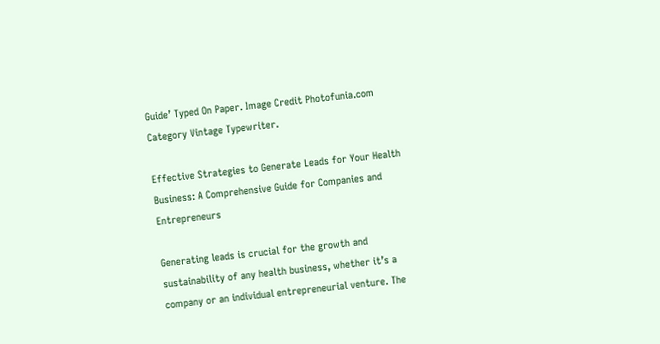Guide’ Typed On Paper. Image Credit Photofunia.com Category Vintage Typewriter.

Effective Strategies to Generate Leads for Your Health Business: A Comprehensive Guide for Companies and Entrepreneurs

Generating leads is crucial for the growth and sustainability of any health business, whether it’s a company or an individual entrepreneurial venture. The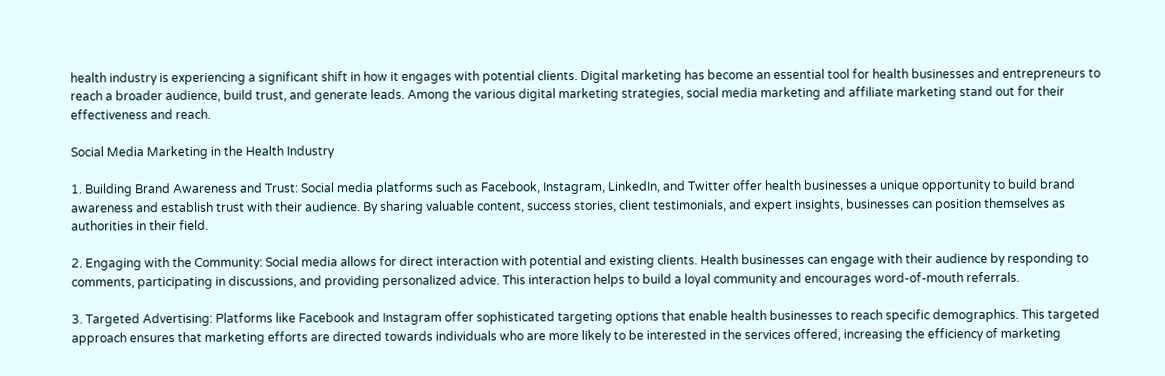health industry is experiencing a significant shift in how it engages with potential clients. Digital marketing has become an essential tool for health businesses and entrepreneurs to reach a broader audience, build trust, and generate leads. Among the various digital marketing strategies, social media marketing and affiliate marketing stand out for their effectiveness and reach.

Social Media Marketing in the Health Industry

1. Building Brand Awareness and Trust: Social media platforms such as Facebook, Instagram, LinkedIn, and Twitter offer health businesses a unique opportunity to build brand awareness and establish trust with their audience. By sharing valuable content, success stories, client testimonials, and expert insights, businesses can position themselves as authorities in their field.

2. Engaging with the Community: Social media allows for direct interaction with potential and existing clients. Health businesses can engage with their audience by responding to comments, participating in discussions, and providing personalized advice. This interaction helps to build a loyal community and encourages word-of-mouth referrals.

3. Targeted Advertising: Platforms like Facebook and Instagram offer sophisticated targeting options that enable health businesses to reach specific demographics. This targeted approach ensures that marketing efforts are directed towards individuals who are more likely to be interested in the services offered, increasing the efficiency of marketing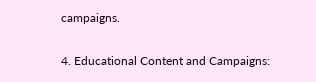campaigns.

4. Educational Content and Campaigns: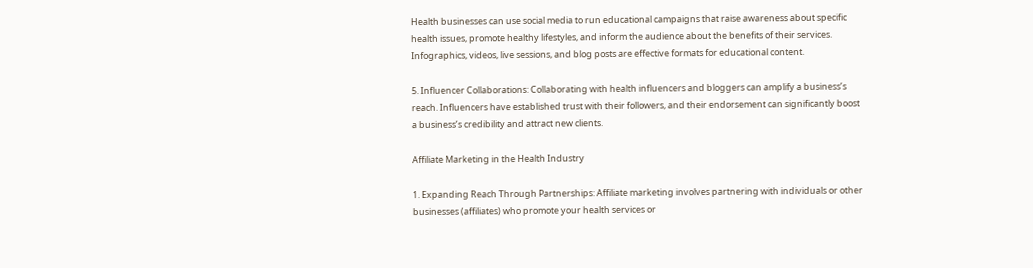Health businesses can use social media to run educational campaigns that raise awareness about specific health issues, promote healthy lifestyles, and inform the audience about the benefits of their services. Infographics, videos, live sessions, and blog posts are effective formats for educational content.

5. Influencer Collaborations: Collaborating with health influencers and bloggers can amplify a business’s reach. Influencers have established trust with their followers, and their endorsement can significantly boost a business’s credibility and attract new clients.

Affiliate Marketing in the Health Industry

1. Expanding Reach Through Partnerships: Affiliate marketing involves partnering with individuals or other businesses (affiliates) who promote your health services or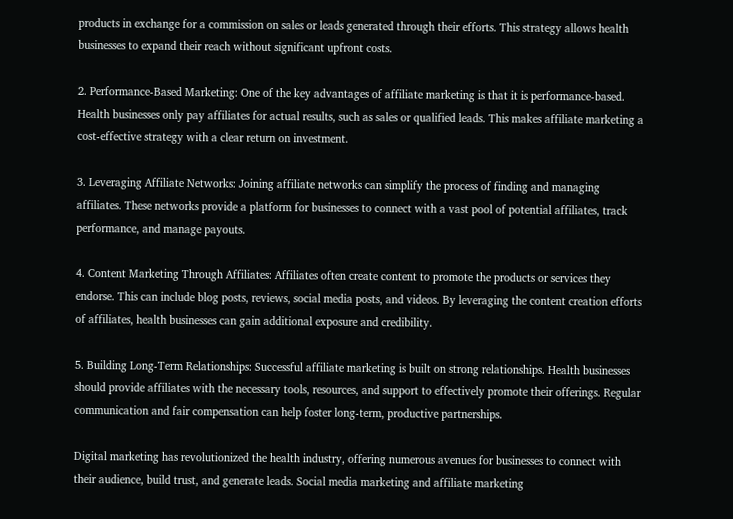products in exchange for a commission on sales or leads generated through their efforts. This strategy allows health businesses to expand their reach without significant upfront costs.

2. Performance-Based Marketing: One of the key advantages of affiliate marketing is that it is performance-based. Health businesses only pay affiliates for actual results, such as sales or qualified leads. This makes affiliate marketing a cost-effective strategy with a clear return on investment.

3. Leveraging Affiliate Networks: Joining affiliate networks can simplify the process of finding and managing affiliates. These networks provide a platform for businesses to connect with a vast pool of potential affiliates, track performance, and manage payouts.

4. Content Marketing Through Affiliates: Affiliates often create content to promote the products or services they endorse. This can include blog posts, reviews, social media posts, and videos. By leveraging the content creation efforts of affiliates, health businesses can gain additional exposure and credibility.

5. Building Long-Term Relationships: Successful affiliate marketing is built on strong relationships. Health businesses should provide affiliates with the necessary tools, resources, and support to effectively promote their offerings. Regular communication and fair compensation can help foster long-term, productive partnerships.

Digital marketing has revolutionized the health industry, offering numerous avenues for businesses to connect with their audience, build trust, and generate leads. Social media marketing and affiliate marketing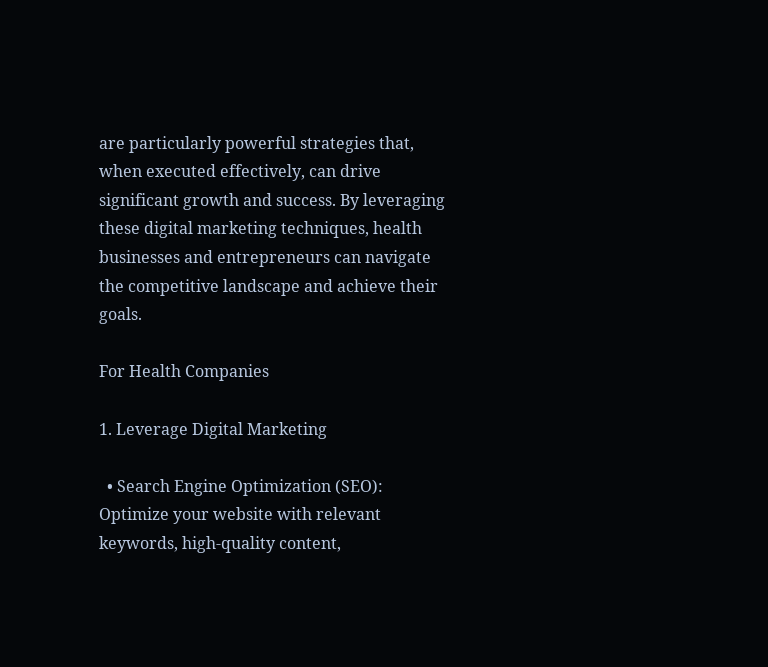are particularly powerful strategies that, when executed effectively, can drive significant growth and success. By leveraging these digital marketing techniques, health businesses and entrepreneurs can navigate the competitive landscape and achieve their goals.

For Health Companies

1. Leverage Digital Marketing

  • Search Engine Optimization (SEO): Optimize your website with relevant keywords, high-quality content,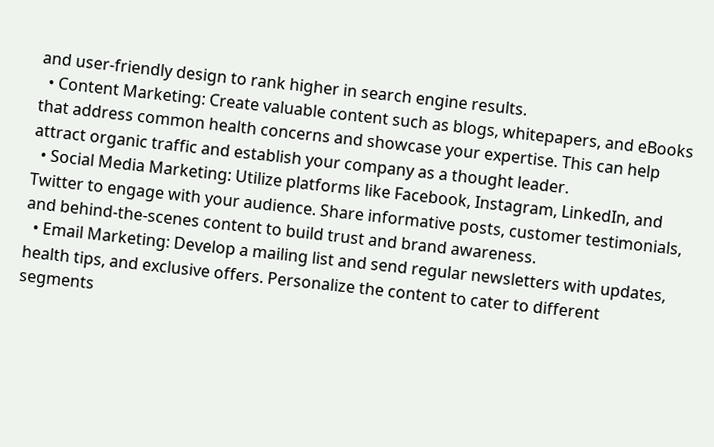and user-friendly design to rank higher in search engine results.
  • Content Marketing: Create valuable content such as blogs, whitepapers, and eBooks that address common health concerns and showcase your expertise. This can help attract organic traffic and establish your company as a thought leader.
  • Social Media Marketing: Utilize platforms like Facebook, Instagram, LinkedIn, and Twitter to engage with your audience. Share informative posts, customer testimonials, and behind-the-scenes content to build trust and brand awareness.
  • Email Marketing: Develop a mailing list and send regular newsletters with updates, health tips, and exclusive offers. Personalize the content to cater to different segments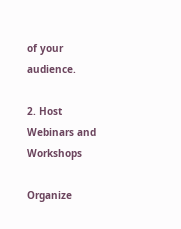of your audience.

2. Host Webinars and Workshops

Organize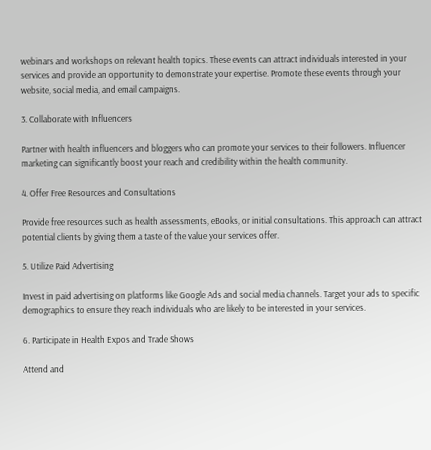webinars and workshops on relevant health topics. These events can attract individuals interested in your services and provide an opportunity to demonstrate your expertise. Promote these events through your website, social media, and email campaigns.

3. Collaborate with Influencers

Partner with health influencers and bloggers who can promote your services to their followers. Influencer marketing can significantly boost your reach and credibility within the health community.

4. Offer Free Resources and Consultations

Provide free resources such as health assessments, eBooks, or initial consultations. This approach can attract potential clients by giving them a taste of the value your services offer.

5. Utilize Paid Advertising

Invest in paid advertising on platforms like Google Ads and social media channels. Target your ads to specific demographics to ensure they reach individuals who are likely to be interested in your services.

6. Participate in Health Expos and Trade Shows

Attend and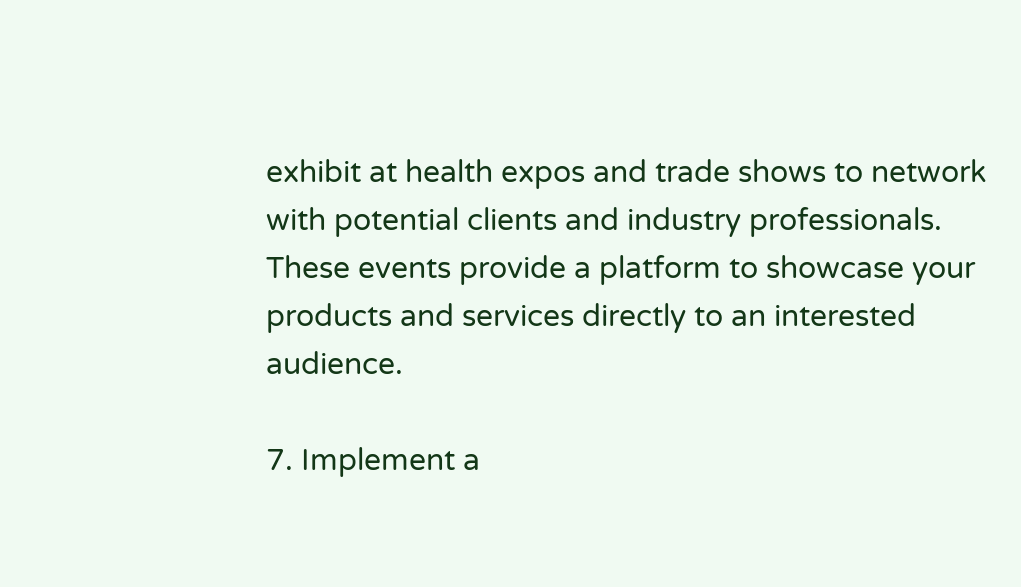exhibit at health expos and trade shows to network with potential clients and industry professionals. These events provide a platform to showcase your products and services directly to an interested audience.

7. Implement a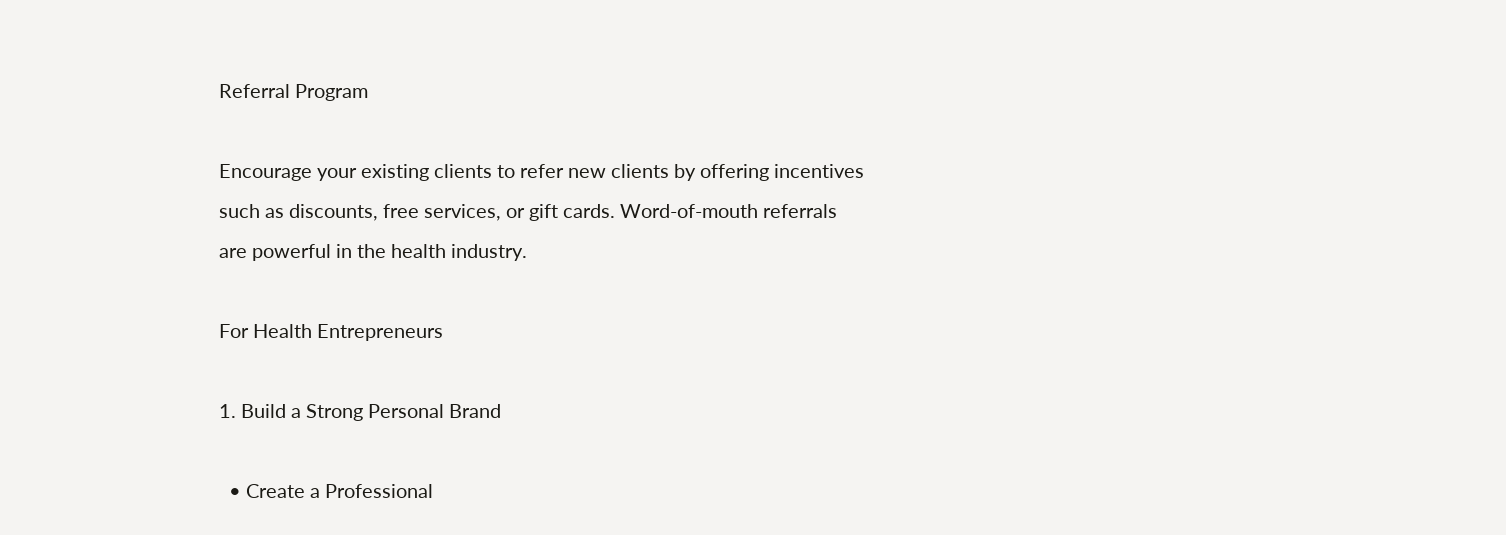Referral Program

Encourage your existing clients to refer new clients by offering incentives such as discounts, free services, or gift cards. Word-of-mouth referrals are powerful in the health industry.

For Health Entrepreneurs

1. Build a Strong Personal Brand

  • Create a Professional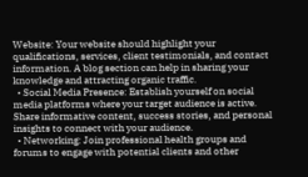Website: Your website should highlight your qualifications, services, client testimonials, and contact information. A blog section can help in sharing your knowledge and attracting organic traffic.
  • Social Media Presence: Establish yourself on social media platforms where your target audience is active. Share informative content, success stories, and personal insights to connect with your audience.
  • Networking: Join professional health groups and forums to engage with potential clients and other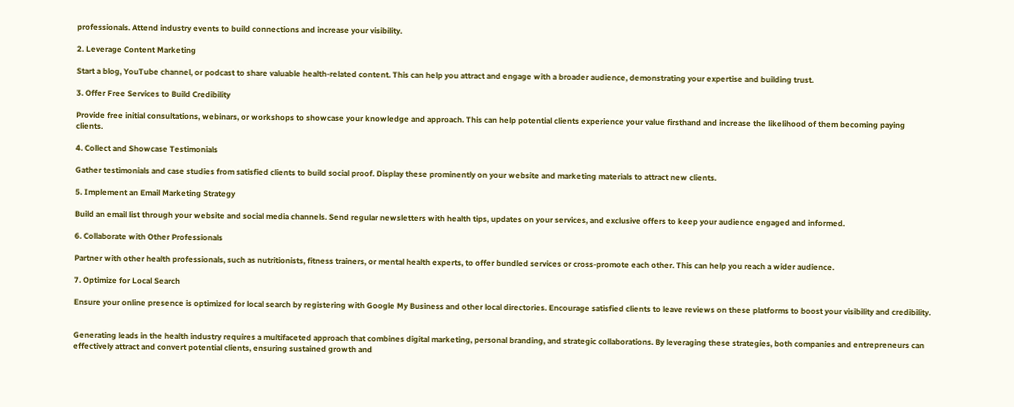professionals. Attend industry events to build connections and increase your visibility.

2. Leverage Content Marketing

Start a blog, YouTube channel, or podcast to share valuable health-related content. This can help you attract and engage with a broader audience, demonstrating your expertise and building trust.

3. Offer Free Services to Build Credibility

Provide free initial consultations, webinars, or workshops to showcase your knowledge and approach. This can help potential clients experience your value firsthand and increase the likelihood of them becoming paying clients.

4. Collect and Showcase Testimonials

Gather testimonials and case studies from satisfied clients to build social proof. Display these prominently on your website and marketing materials to attract new clients.

5. Implement an Email Marketing Strategy

Build an email list through your website and social media channels. Send regular newsletters with health tips, updates on your services, and exclusive offers to keep your audience engaged and informed.

6. Collaborate with Other Professionals

Partner with other health professionals, such as nutritionists, fitness trainers, or mental health experts, to offer bundled services or cross-promote each other. This can help you reach a wider audience.

7. Optimize for Local Search

Ensure your online presence is optimized for local search by registering with Google My Business and other local directories. Encourage satisfied clients to leave reviews on these platforms to boost your visibility and credibility.


Generating leads in the health industry requires a multifaceted approach that combines digital marketing, personal branding, and strategic collaborations. By leveraging these strategies, both companies and entrepreneurs can effectively attract and convert potential clients, ensuring sustained growth and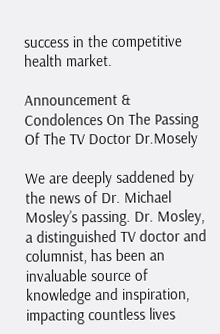success in the competitive health market.

Announcement & Condolences On The Passing Of The TV Doctor Dr.Mosely

We are deeply saddened by the news of Dr. Michael Mosley’s passing. Dr. Mosley, a distinguished TV doctor and columnist, has been an invaluable source of knowledge and inspiration, impacting countless lives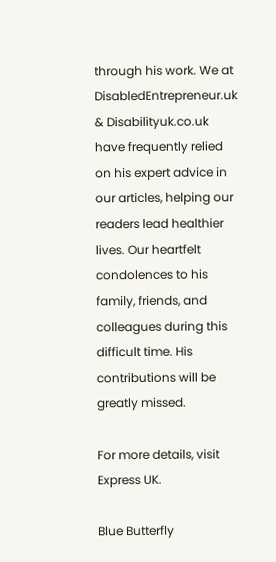through his work. We at DisabledEntrepreneur.uk & Disabilityuk.co.uk have frequently relied on his expert advice in our articles, helping our readers lead healthier lives. Our heartfelt condolences to his family, friends, and colleagues during this difficult time. His contributions will be greatly missed.

For more details, visit Express UK.

Blue Butterfly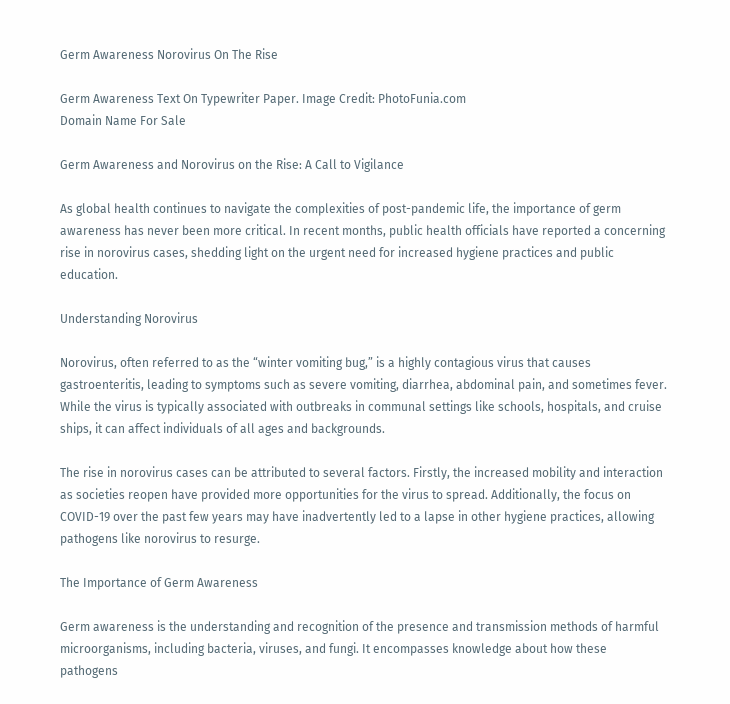Germ Awareness Norovirus On The Rise

Germ Awareness Text On Typewriter Paper. Image Credit: PhotoFunia.com
Domain Name For Sale

Germ Awareness and Norovirus on the Rise: A Call to Vigilance

As global health continues to navigate the complexities of post-pandemic life, the importance of germ awareness has never been more critical. In recent months, public health officials have reported a concerning rise in norovirus cases, shedding light on the urgent need for increased hygiene practices and public education.

Understanding Norovirus

Norovirus, often referred to as the “winter vomiting bug,” is a highly contagious virus that causes gastroenteritis, leading to symptoms such as severe vomiting, diarrhea, abdominal pain, and sometimes fever. While the virus is typically associated with outbreaks in communal settings like schools, hospitals, and cruise ships, it can affect individuals of all ages and backgrounds.

The rise in norovirus cases can be attributed to several factors. Firstly, the increased mobility and interaction as societies reopen have provided more opportunities for the virus to spread. Additionally, the focus on COVID-19 over the past few years may have inadvertently led to a lapse in other hygiene practices, allowing pathogens like norovirus to resurge.

The Importance of Germ Awareness

Germ awareness is the understanding and recognition of the presence and transmission methods of harmful microorganisms, including bacteria, viruses, and fungi. It encompasses knowledge about how these pathogens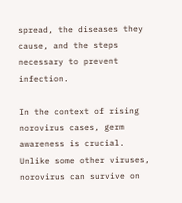spread, the diseases they cause, and the steps necessary to prevent infection.

In the context of rising norovirus cases, germ awareness is crucial. Unlike some other viruses, norovirus can survive on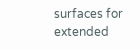surfaces for extended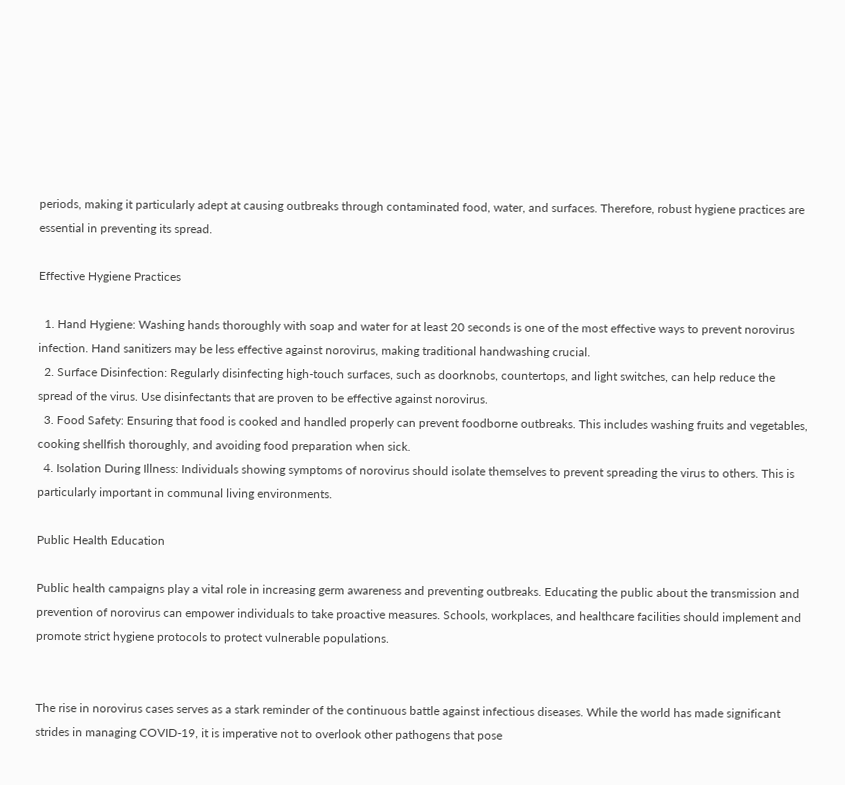periods, making it particularly adept at causing outbreaks through contaminated food, water, and surfaces. Therefore, robust hygiene practices are essential in preventing its spread.

Effective Hygiene Practices

  1. Hand Hygiene: Washing hands thoroughly with soap and water for at least 20 seconds is one of the most effective ways to prevent norovirus infection. Hand sanitizers may be less effective against norovirus, making traditional handwashing crucial.
  2. Surface Disinfection: Regularly disinfecting high-touch surfaces, such as doorknobs, countertops, and light switches, can help reduce the spread of the virus. Use disinfectants that are proven to be effective against norovirus.
  3. Food Safety: Ensuring that food is cooked and handled properly can prevent foodborne outbreaks. This includes washing fruits and vegetables, cooking shellfish thoroughly, and avoiding food preparation when sick.
  4. Isolation During Illness: Individuals showing symptoms of norovirus should isolate themselves to prevent spreading the virus to others. This is particularly important in communal living environments.

Public Health Education

Public health campaigns play a vital role in increasing germ awareness and preventing outbreaks. Educating the public about the transmission and prevention of norovirus can empower individuals to take proactive measures. Schools, workplaces, and healthcare facilities should implement and promote strict hygiene protocols to protect vulnerable populations.


The rise in norovirus cases serves as a stark reminder of the continuous battle against infectious diseases. While the world has made significant strides in managing COVID-19, it is imperative not to overlook other pathogens that pose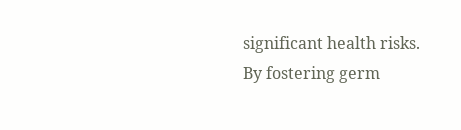significant health risks. By fostering germ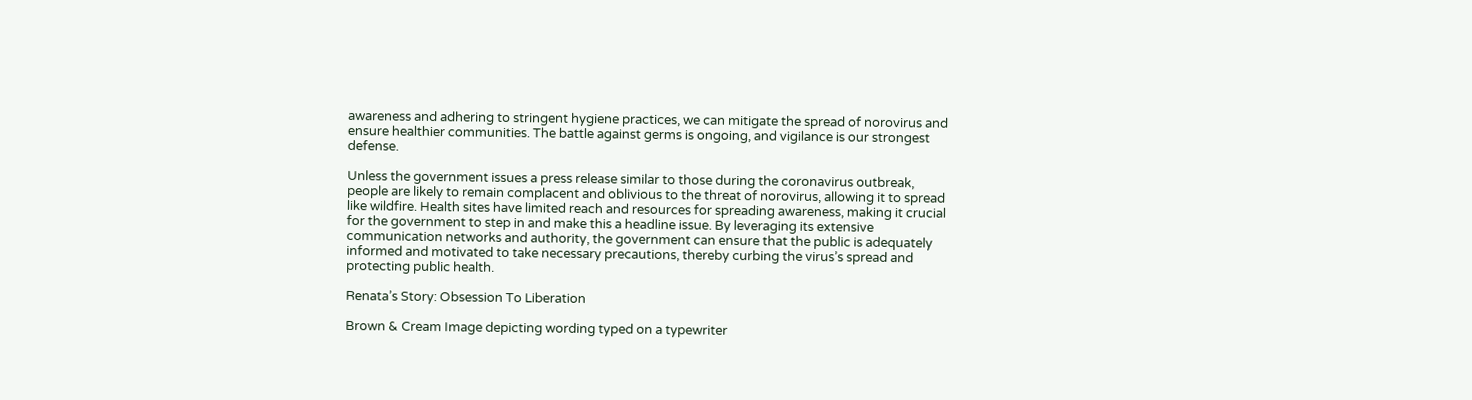awareness and adhering to stringent hygiene practices, we can mitigate the spread of norovirus and ensure healthier communities. The battle against germs is ongoing, and vigilance is our strongest defense.

Unless the government issues a press release similar to those during the coronavirus outbreak, people are likely to remain complacent and oblivious to the threat of norovirus, allowing it to spread like wildfire. Health sites have limited reach and resources for spreading awareness, making it crucial for the government to step in and make this a headline issue. By leveraging its extensive communication networks and authority, the government can ensure that the public is adequately informed and motivated to take necessary precautions, thereby curbing the virus’s spread and protecting public health.

Renata’s Story: Obsession To Liberation

Brown & Cream Image depicting wording typed on a typewriter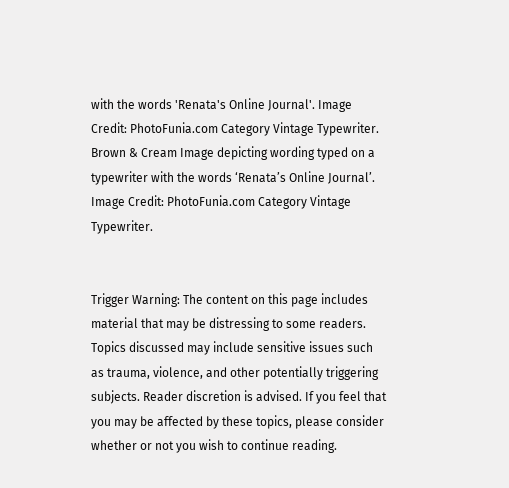with the words 'Renata's Online Journal'. Image Credit: PhotoFunia.com Category Vintage Typewriter.
Brown & Cream Image depicting wording typed on a typewriter with the words ‘Renata’s Online Journal’. Image Credit: PhotoFunia.com Category Vintage Typewriter.


Trigger Warning: The content on this page includes material that may be distressing to some readers. Topics discussed may include sensitive issues such as trauma, violence, and other potentially triggering subjects. Reader discretion is advised. If you feel that you may be affected by these topics, please consider whether or not you wish to continue reading.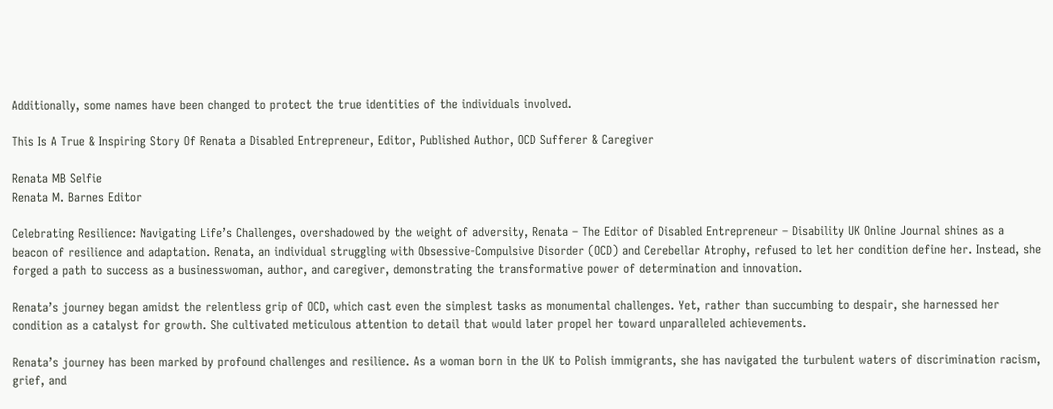Additionally, some names have been changed to protect the true identities of the individuals involved.

This Is A True & Inspiring Story Of Renata a Disabled Entrepreneur, Editor, Published Author, OCD Sufferer & Caregiver

Renata MB Selfie
Renata M. Barnes Editor

Celebrating Resilience: Navigating Life’s Challenges, overshadowed by the weight of adversity, Renata – The Editor of Disabled Entrepreneur – Disability UK Online Journal shines as a beacon of resilience and adaptation. Renata, an individual struggling with Obsessive-Compulsive Disorder (OCD) and Cerebellar Atrophy, refused to let her condition define her. Instead, she forged a path to success as a businesswoman, author, and caregiver, demonstrating the transformative power of determination and innovation.

Renata’s journey began amidst the relentless grip of OCD, which cast even the simplest tasks as monumental challenges. Yet, rather than succumbing to despair, she harnessed her condition as a catalyst for growth. She cultivated meticulous attention to detail that would later propel her toward unparalleled achievements.

Renata’s journey has been marked by profound challenges and resilience. As a woman born in the UK to Polish immigrants, she has navigated the turbulent waters of discrimination racism, grief, and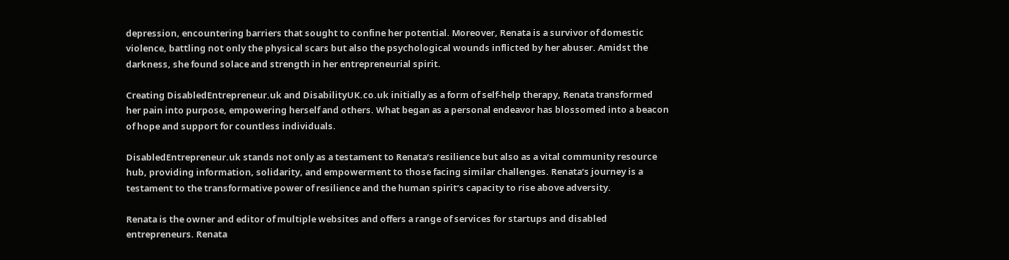depression, encountering barriers that sought to confine her potential. Moreover, Renata is a survivor of domestic violence, battling not only the physical scars but also the psychological wounds inflicted by her abuser. Amidst the darkness, she found solace and strength in her entrepreneurial spirit.

Creating DisabledEntrepreneur.uk and DisabilityUK.co.uk initially as a form of self-help therapy, Renata transformed her pain into purpose, empowering herself and others. What began as a personal endeavor has blossomed into a beacon of hope and support for countless individuals.

DisabledEntrepreneur.uk stands not only as a testament to Renata’s resilience but also as a vital community resource hub, providing information, solidarity, and empowerment to those facing similar challenges. Renata’s journey is a testament to the transformative power of resilience and the human spirit’s capacity to rise above adversity.

Renata is the owner and editor of multiple websites and offers a range of services for startups and disabled entrepreneurs. Renata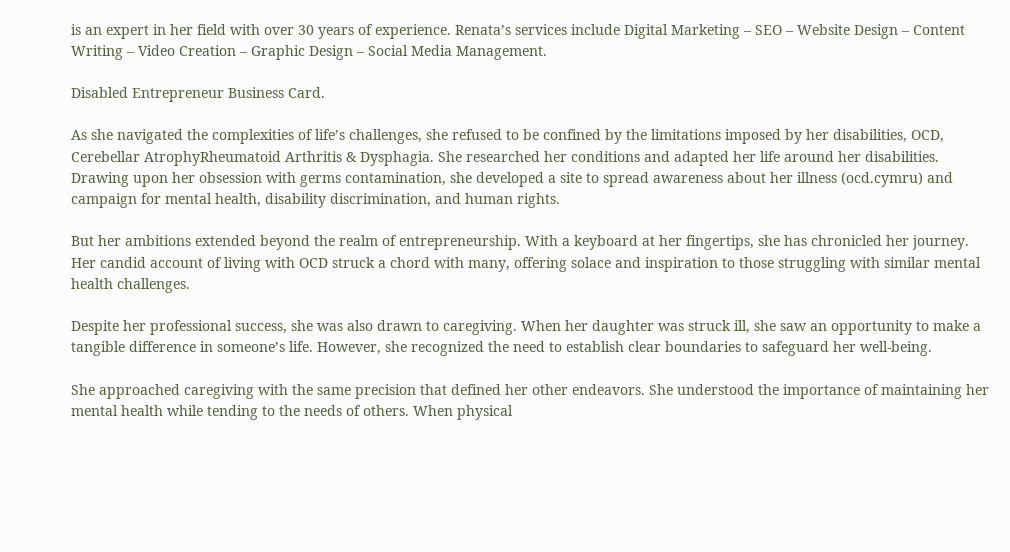is an expert in her field with over 30 years of experience. Renata’s services include Digital Marketing – SEO – Website Design – Content Writing – Video Creation – Graphic Design – Social Media Management.

Disabled Entrepreneur Business Card.

As she navigated the complexities of life’s challenges, she refused to be confined by the limitations imposed by her disabilities, OCD, Cerebellar AtrophyRheumatoid Arthritis & Dysphagia. She researched her conditions and adapted her life around her disabilities. Drawing upon her obsession with germs contamination, she developed a site to spread awareness about her illness (ocd.cymru) and campaign for mental health, disability discrimination, and human rights.

But her ambitions extended beyond the realm of entrepreneurship. With a keyboard at her fingertips, she has chronicled her journey. Her candid account of living with OCD struck a chord with many, offering solace and inspiration to those struggling with similar mental health challenges.

Despite her professional success, she was also drawn to caregiving. When her daughter was struck ill, she saw an opportunity to make a tangible difference in someone’s life. However, she recognized the need to establish clear boundaries to safeguard her well-being.

She approached caregiving with the same precision that defined her other endeavors. She understood the importance of maintaining her mental health while tending to the needs of others. When physical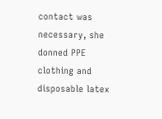contact was necessary, she donned PPE clothing and disposable latex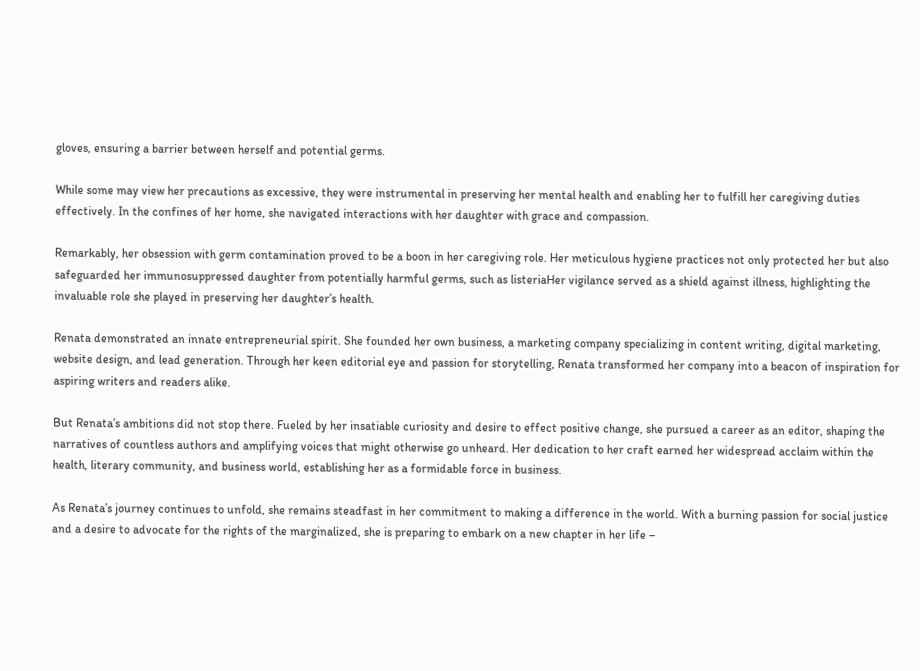gloves, ensuring a barrier between herself and potential germs.

While some may view her precautions as excessive, they were instrumental in preserving her mental health and enabling her to fulfill her caregiving duties effectively. In the confines of her home, she navigated interactions with her daughter with grace and compassion.

Remarkably, her obsession with germ contamination proved to be a boon in her caregiving role. Her meticulous hygiene practices not only protected her but also safeguarded her immunosuppressed daughter from potentially harmful germs, such as listeriaHer vigilance served as a shield against illness, highlighting the invaluable role she played in preserving her daughter’s health.

Renata demonstrated an innate entrepreneurial spirit. She founded her own business, a marketing company specializing in content writing, digital marketing, website design, and lead generation. Through her keen editorial eye and passion for storytelling, Renata transformed her company into a beacon of inspiration for aspiring writers and readers alike.

But Renata’s ambitions did not stop there. Fueled by her insatiable curiosity and desire to effect positive change, she pursued a career as an editor, shaping the narratives of countless authors and amplifying voices that might otherwise go unheard. Her dedication to her craft earned her widespread acclaim within the health, literary community, and business world, establishing her as a formidable force in business.

As Renata’s journey continues to unfold, she remains steadfast in her commitment to making a difference in the world. With a burning passion for social justice and a desire to advocate for the rights of the marginalized, she is preparing to embark on a new chapter in her life –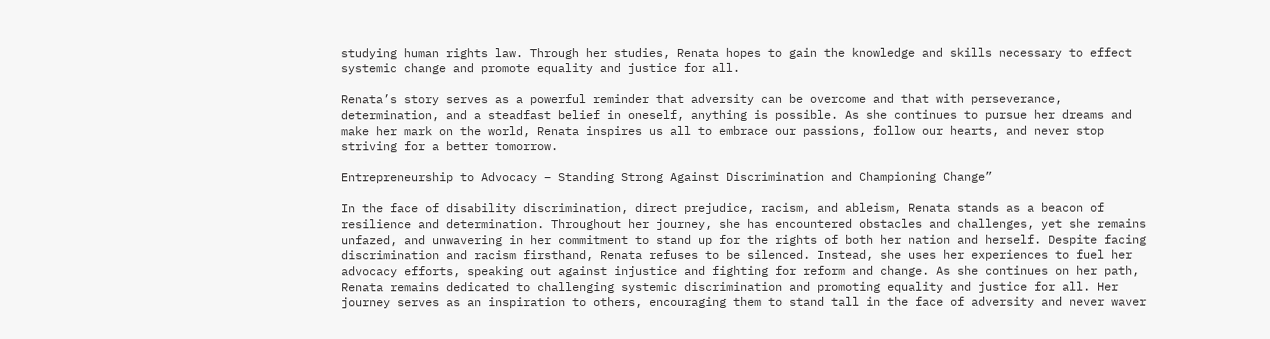studying human rights law. Through her studies, Renata hopes to gain the knowledge and skills necessary to effect systemic change and promote equality and justice for all.

Renata’s story serves as a powerful reminder that adversity can be overcome and that with perseverance, determination, and a steadfast belief in oneself, anything is possible. As she continues to pursue her dreams and make her mark on the world, Renata inspires us all to embrace our passions, follow our hearts, and never stop striving for a better tomorrow.

Entrepreneurship to Advocacy – Standing Strong Against Discrimination and Championing Change”

In the face of disability discrimination, direct prejudice, racism, and ableism, Renata stands as a beacon of resilience and determination. Throughout her journey, she has encountered obstacles and challenges, yet she remains unfazed, and unwavering in her commitment to stand up for the rights of both her nation and herself. Despite facing discrimination and racism firsthand, Renata refuses to be silenced. Instead, she uses her experiences to fuel her advocacy efforts, speaking out against injustice and fighting for reform and change. As she continues on her path, Renata remains dedicated to challenging systemic discrimination and promoting equality and justice for all. Her journey serves as an inspiration to others, encouraging them to stand tall in the face of adversity and never waver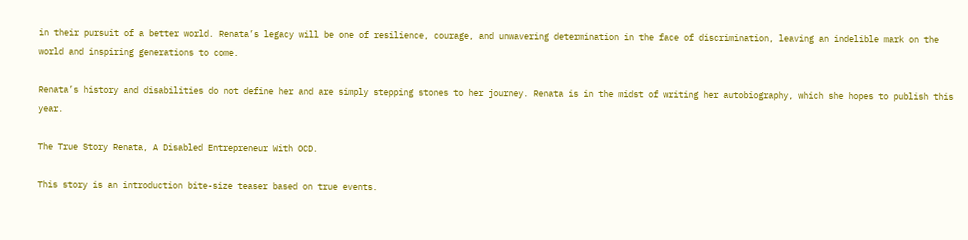in their pursuit of a better world. Renata’s legacy will be one of resilience, courage, and unwavering determination in the face of discrimination, leaving an indelible mark on the world and inspiring generations to come.

Renata’s history and disabilities do not define her and are simply stepping stones to her journey. Renata is in the midst of writing her autobiography, which she hopes to publish this year.

The True Story Renata, A Disabled Entrepreneur With OCD.

This story is an introduction bite-size teaser based on true events.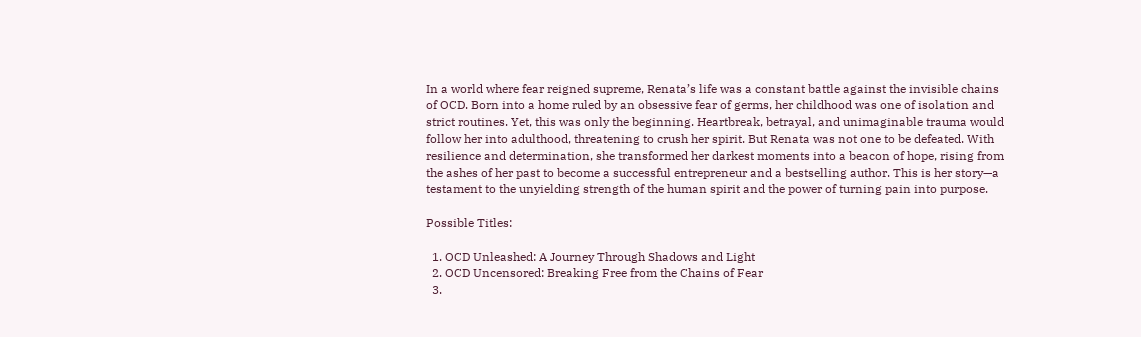In a world where fear reigned supreme, Renata’s life was a constant battle against the invisible chains of OCD. Born into a home ruled by an obsessive fear of germs, her childhood was one of isolation and strict routines. Yet, this was only the beginning. Heartbreak, betrayal, and unimaginable trauma would follow her into adulthood, threatening to crush her spirit. But Renata was not one to be defeated. With resilience and determination, she transformed her darkest moments into a beacon of hope, rising from the ashes of her past to become a successful entrepreneur and a bestselling author. This is her story—a testament to the unyielding strength of the human spirit and the power of turning pain into purpose.

Possible Titles:

  1. OCD Unleashed: A Journey Through Shadows and Light
  2. OCD Uncensored: Breaking Free from the Chains of Fear
  3.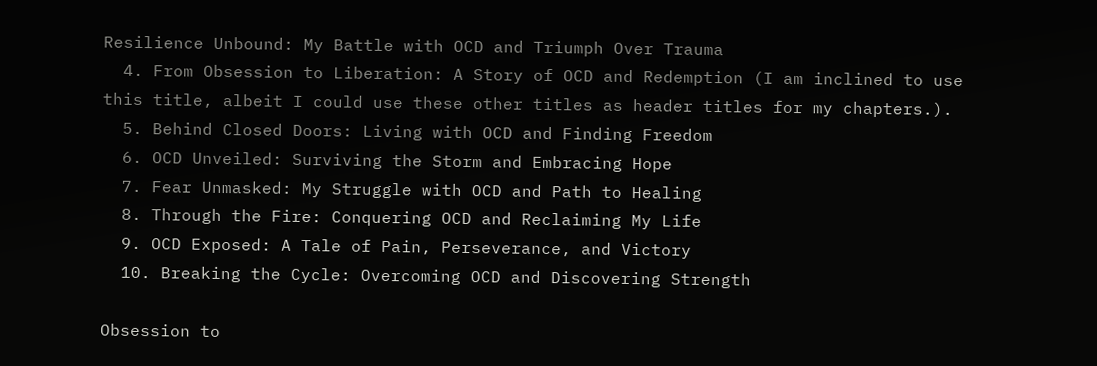Resilience Unbound: My Battle with OCD and Triumph Over Trauma
  4. From Obsession to Liberation: A Story of OCD and Redemption (I am inclined to use this title, albeit I could use these other titles as header titles for my chapters.).
  5. Behind Closed Doors: Living with OCD and Finding Freedom
  6. OCD Unveiled: Surviving the Storm and Embracing Hope
  7. Fear Unmasked: My Struggle with OCD and Path to Healing
  8. Through the Fire: Conquering OCD and Reclaiming My Life
  9. OCD Exposed: A Tale of Pain, Perseverance, and Victory
  10. Breaking the Cycle: Overcoming OCD and Discovering Strength

Obsession to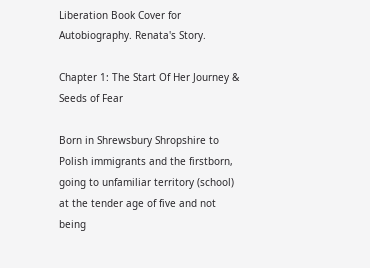Liberation Book Cover for Autobiography. Renata's Story.

Chapter 1: The Start Of Her Journey & Seeds of Fear

Born in Shrewsbury Shropshire to Polish immigrants and the firstborn, going to unfamiliar territory (school) at the tender age of five and not being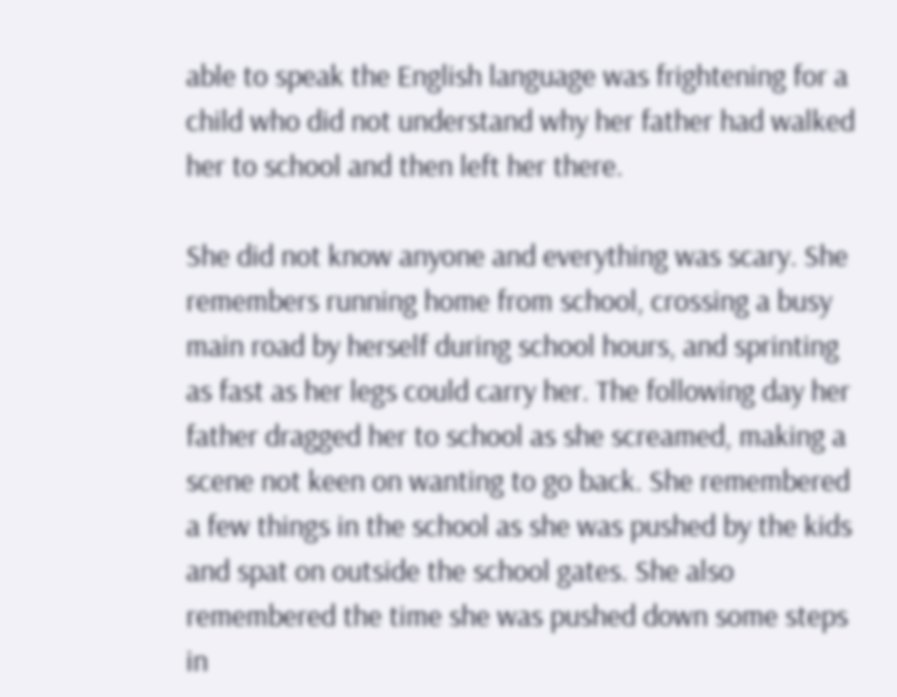able to speak the English language was frightening for a child who did not understand why her father had walked her to school and then left her there.

She did not know anyone and everything was scary. She remembers running home from school, crossing a busy main road by herself during school hours, and sprinting as fast as her legs could carry her. The following day her father dragged her to school as she screamed, making a scene not keen on wanting to go back. She remembered a few things in the school as she was pushed by the kids and spat on outside the school gates. She also remembered the time she was pushed down some steps in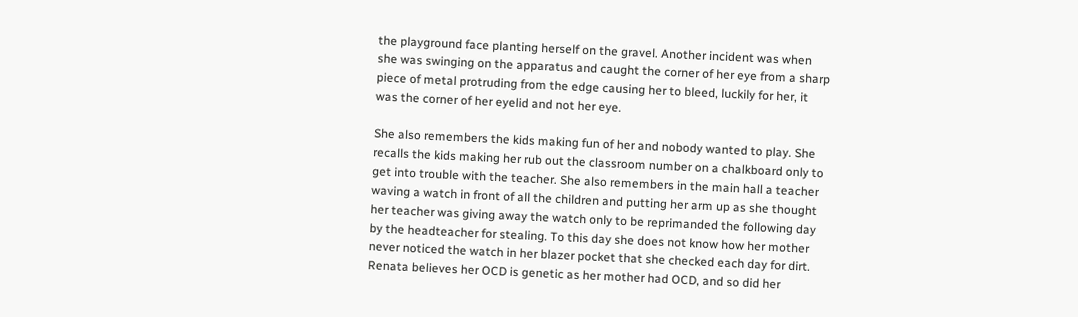the playground face planting herself on the gravel. Another incident was when she was swinging on the apparatus and caught the corner of her eye from a sharp piece of metal protruding from the edge causing her to bleed, luckily for her, it was the corner of her eyelid and not her eye.

She also remembers the kids making fun of her and nobody wanted to play. She recalls the kids making her rub out the classroom number on a chalkboard only to get into trouble with the teacher. She also remembers in the main hall a teacher waving a watch in front of all the children and putting her arm up as she thought her teacher was giving away the watch only to be reprimanded the following day by the headteacher for stealing. To this day she does not know how her mother never noticed the watch in her blazer pocket that she checked each day for dirt. Renata believes her OCD is genetic as her mother had OCD, and so did her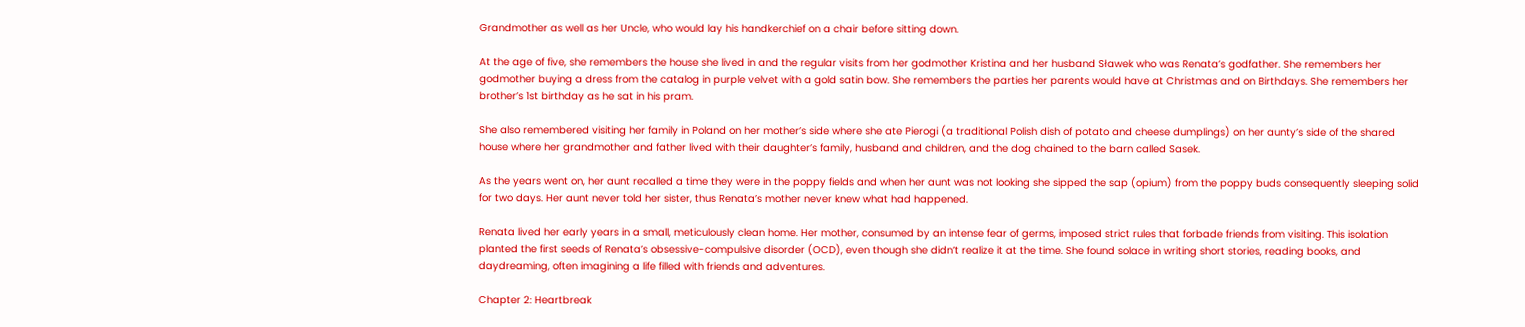Grandmother as well as her Uncle, who would lay his handkerchief on a chair before sitting down.

At the age of five, she remembers the house she lived in and the regular visits from her godmother Kristina and her husband Sławek who was Renata’s godfather. She remembers her godmother buying a dress from the catalog in purple velvet with a gold satin bow. She remembers the parties her parents would have at Christmas and on Birthdays. She remembers her brother’s 1st birthday as he sat in his pram.

She also remembered visiting her family in Poland on her mother’s side where she ate Pierogi (a traditional Polish dish of potato and cheese dumplings) on her aunty’s side of the shared house where her grandmother and father lived with their daughter’s family, husband and children, and the dog chained to the barn called Sasek.

As the years went on, her aunt recalled a time they were in the poppy fields and when her aunt was not looking she sipped the sap (opium) from the poppy buds consequently sleeping solid for two days. Her aunt never told her sister, thus Renata’s mother never knew what had happened.

Renata lived her early years in a small, meticulously clean home. Her mother, consumed by an intense fear of germs, imposed strict rules that forbade friends from visiting. This isolation planted the first seeds of Renata’s obsessive-compulsive disorder (OCD), even though she didn’t realize it at the time. She found solace in writing short stories, reading books, and daydreaming, often imagining a life filled with friends and adventures.

Chapter 2: Heartbreak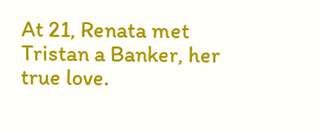At 21, Renata met Tristan a Banker, her true love.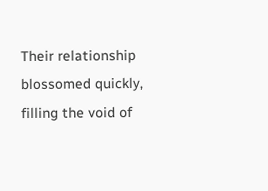Their relationship blossomed quickly, filling the void of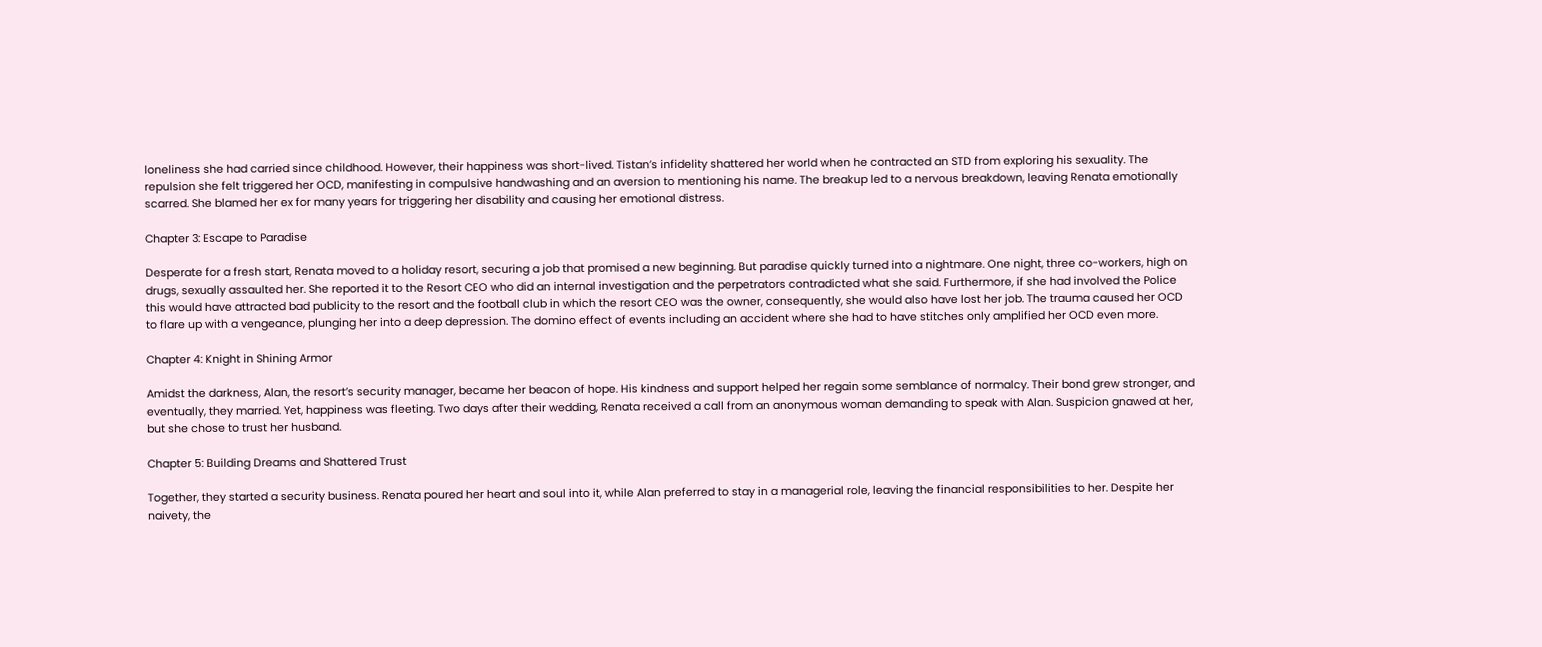loneliness she had carried since childhood. However, their happiness was short-lived. Tistan’s infidelity shattered her world when he contracted an STD from exploring his sexuality. The repulsion she felt triggered her OCD, manifesting in compulsive handwashing and an aversion to mentioning his name. The breakup led to a nervous breakdown, leaving Renata emotionally scarred. She blamed her ex for many years for triggering her disability and causing her emotional distress.

Chapter 3: Escape to Paradise

Desperate for a fresh start, Renata moved to a holiday resort, securing a job that promised a new beginning. But paradise quickly turned into a nightmare. One night, three co-workers, high on drugs, sexually assaulted her. She reported it to the Resort CEO who did an internal investigation and the perpetrators contradicted what she said. Furthermore, if she had involved the Police this would have attracted bad publicity to the resort and the football club in which the resort CEO was the owner, consequently, she would also have lost her job. The trauma caused her OCD to flare up with a vengeance, plunging her into a deep depression. The domino effect of events including an accident where she had to have stitches only amplified her OCD even more.

Chapter 4: Knight in Shining Armor

Amidst the darkness, Alan, the resort’s security manager, became her beacon of hope. His kindness and support helped her regain some semblance of normalcy. Their bond grew stronger, and eventually, they married. Yet, happiness was fleeting. Two days after their wedding, Renata received a call from an anonymous woman demanding to speak with Alan. Suspicion gnawed at her, but she chose to trust her husband.

Chapter 5: Building Dreams and Shattered Trust

Together, they started a security business. Renata poured her heart and soul into it, while Alan preferred to stay in a managerial role, leaving the financial responsibilities to her. Despite her naivety, the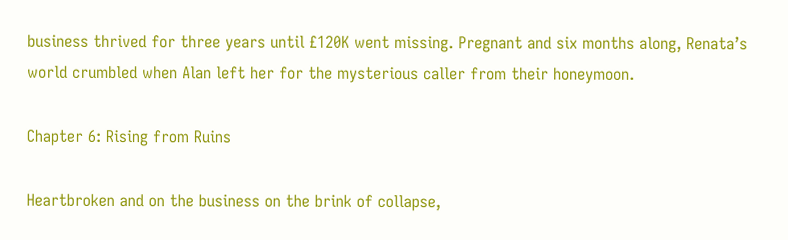business thrived for three years until £120K went missing. Pregnant and six months along, Renata’s world crumbled when Alan left her for the mysterious caller from their honeymoon.

Chapter 6: Rising from Ruins

Heartbroken and on the business on the brink of collapse,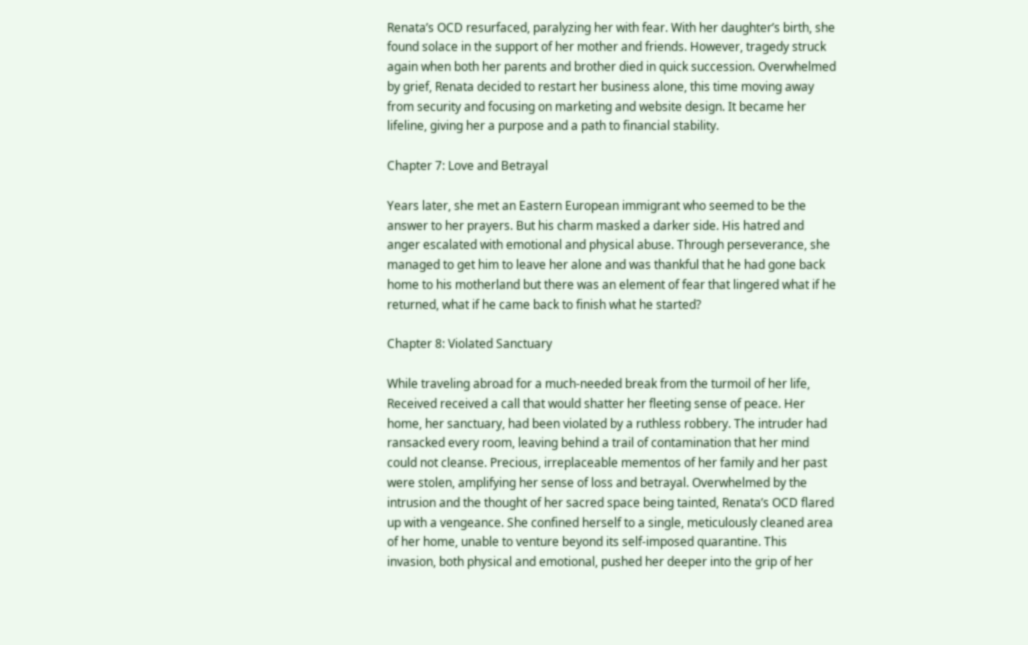Renata’s OCD resurfaced, paralyzing her with fear. With her daughter’s birth, she found solace in the support of her mother and friends. However, tragedy struck again when both her parents and brother died in quick succession. Overwhelmed by grief, Renata decided to restart her business alone, this time moving away from security and focusing on marketing and website design. It became her lifeline, giving her a purpose and a path to financial stability.

Chapter 7: Love and Betrayal

Years later, she met an Eastern European immigrant who seemed to be the answer to her prayers. But his charm masked a darker side. His hatred and anger escalated with emotional and physical abuse. Through perseverance, she managed to get him to leave her alone and was thankful that he had gone back home to his motherland but there was an element of fear that lingered what if he returned, what if he came back to finish what he started?

Chapter 8: Violated Sanctuary

While traveling abroad for a much-needed break from the turmoil of her life, Received received a call that would shatter her fleeting sense of peace. Her home, her sanctuary, had been violated by a ruthless robbery. The intruder had ransacked every room, leaving behind a trail of contamination that her mind could not cleanse. Precious, irreplaceable mementos of her family and her past were stolen, amplifying her sense of loss and betrayal. Overwhelmed by the intrusion and the thought of her sacred space being tainted, Renata’s OCD flared up with a vengeance. She confined herself to a single, meticulously cleaned area of her home, unable to venture beyond its self-imposed quarantine. This invasion, both physical and emotional, pushed her deeper into the grip of her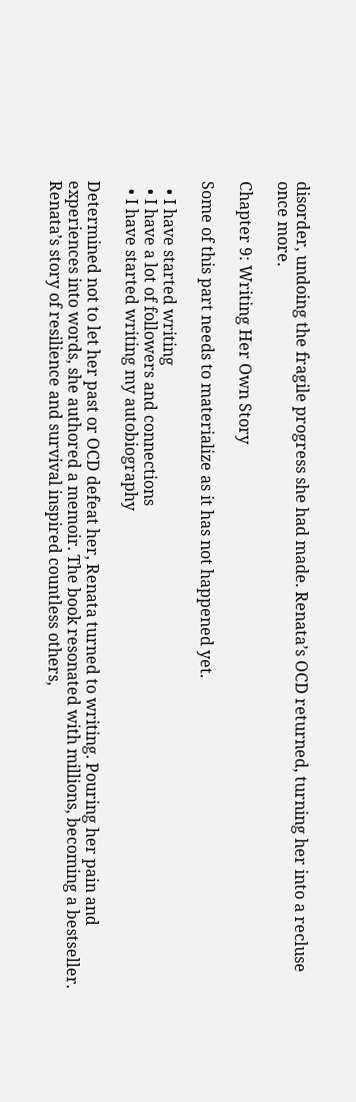disorder, undoing the fragile progress she had made. Renata’s OCD returned, turning her into a recluse once more.

Chapter 9: Writing Her Own Story

Some of this part needs to materialize as it has not happened yet.

  • I have started writing
  • I have a lot of followers and connections
  • I have started writing my autobiography

Determined not to let her past or OCD defeat her, Renata turned to writing. Pouring her pain and experiences into words, she authored a memoir. The book resonated with millions, becoming a bestseller. Renata’s story of resilience and survival inspired countless others,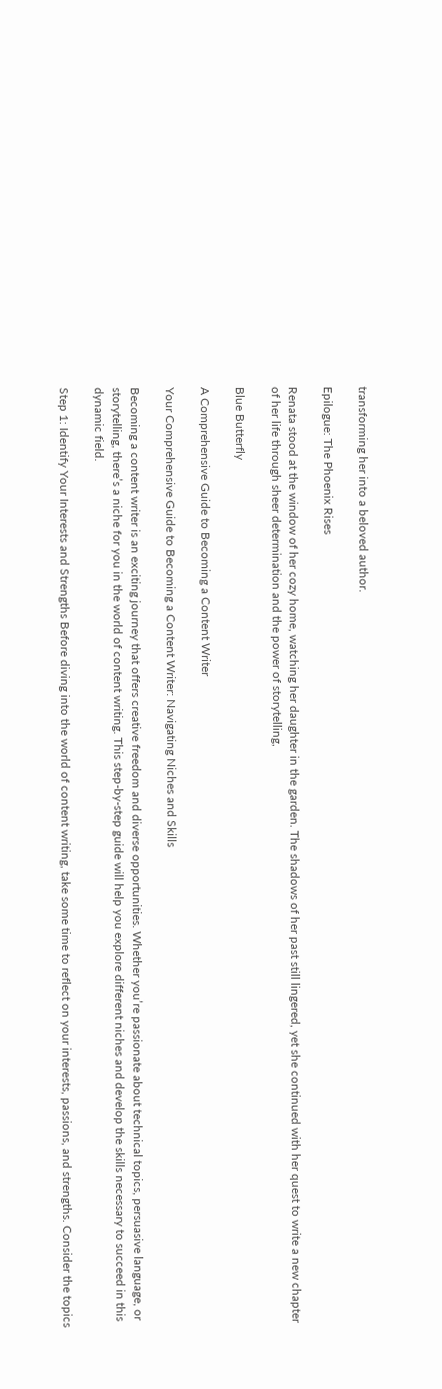transforming her into a beloved author.

Epilogue: The Phoenix Rises

Renata stood at the window of her cozy home, watching her daughter in the garden. The shadows of her past still lingered, yet she continued with her quest to write a new chapter of her life through sheer determination and the power of storytelling,

Blue Butterfly

A Comprehensive Guide to Becoming a Content Writer

Your Comprehensive Guide to Becoming a Content Writer: Navigating Niches and Skills

Becoming a content writer is an exciting journey that offers creative freedom and diverse opportunities. Whether you’re passionate about technical topics, persuasive language, or storytelling, there’s a niche for you in the world of content writing. This step-by-step guide will help you explore different niches and develop the skills necessary to succeed in this dynamic field.

Step 1: Identify Your Interests and Strengths Before diving into the world of content writing, take some time to reflect on your interests, passions, and strengths. Consider the topics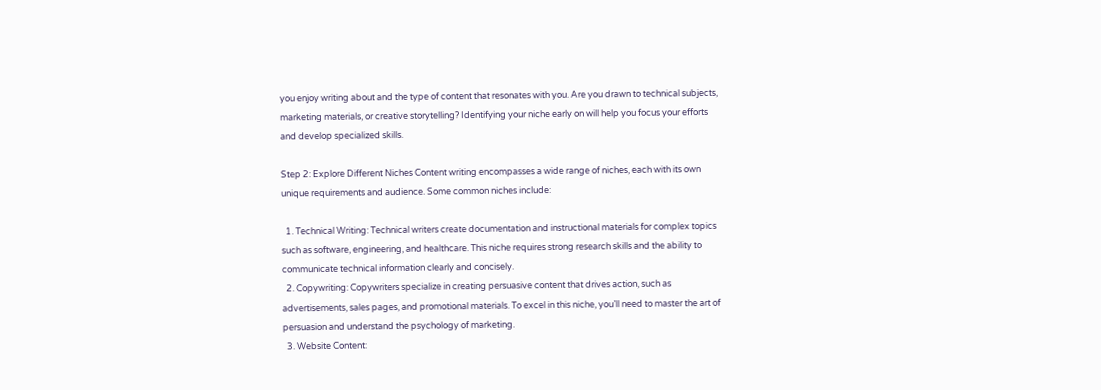you enjoy writing about and the type of content that resonates with you. Are you drawn to technical subjects, marketing materials, or creative storytelling? Identifying your niche early on will help you focus your efforts and develop specialized skills.

Step 2: Explore Different Niches Content writing encompasses a wide range of niches, each with its own unique requirements and audience. Some common niches include:

  1. Technical Writing: Technical writers create documentation and instructional materials for complex topics such as software, engineering, and healthcare. This niche requires strong research skills and the ability to communicate technical information clearly and concisely.
  2. Copywriting: Copywriters specialize in creating persuasive content that drives action, such as advertisements, sales pages, and promotional materials. To excel in this niche, you’ll need to master the art of persuasion and understand the psychology of marketing.
  3. Website Content: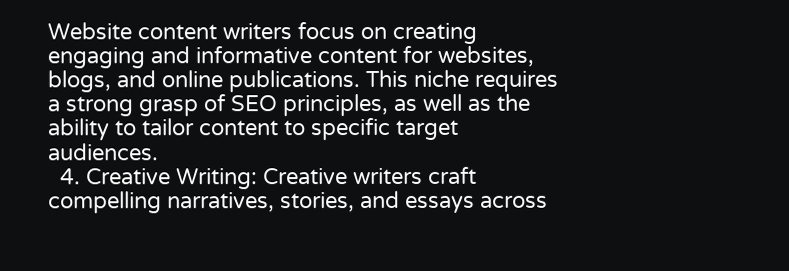Website content writers focus on creating engaging and informative content for websites, blogs, and online publications. This niche requires a strong grasp of SEO principles, as well as the ability to tailor content to specific target audiences.
  4. Creative Writing: Creative writers craft compelling narratives, stories, and essays across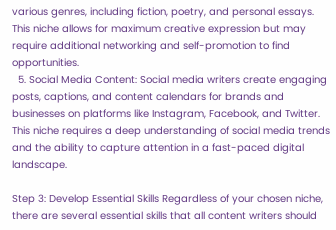various genres, including fiction, poetry, and personal essays. This niche allows for maximum creative expression but may require additional networking and self-promotion to find opportunities.
  5. Social Media Content: Social media writers create engaging posts, captions, and content calendars for brands and businesses on platforms like Instagram, Facebook, and Twitter. This niche requires a deep understanding of social media trends and the ability to capture attention in a fast-paced digital landscape.

Step 3: Develop Essential Skills Regardless of your chosen niche, there are several essential skills that all content writers should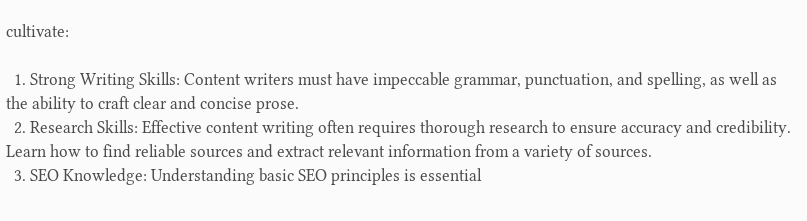cultivate:

  1. Strong Writing Skills: Content writers must have impeccable grammar, punctuation, and spelling, as well as the ability to craft clear and concise prose.
  2. Research Skills: Effective content writing often requires thorough research to ensure accuracy and credibility. Learn how to find reliable sources and extract relevant information from a variety of sources.
  3. SEO Knowledge: Understanding basic SEO principles is essential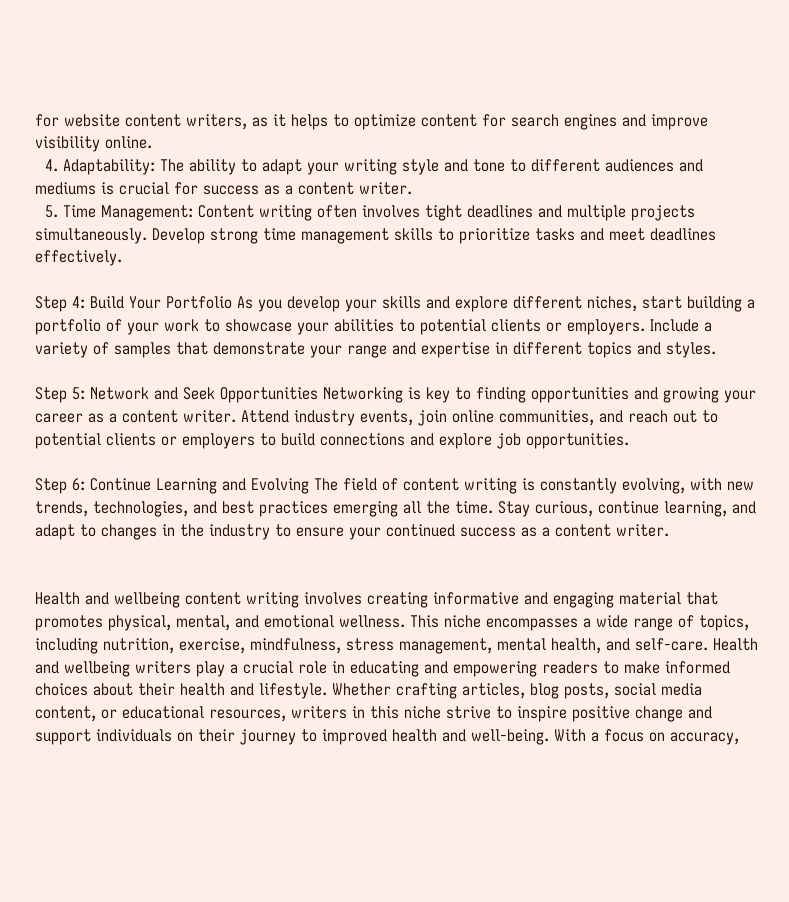for website content writers, as it helps to optimize content for search engines and improve visibility online.
  4. Adaptability: The ability to adapt your writing style and tone to different audiences and mediums is crucial for success as a content writer.
  5. Time Management: Content writing often involves tight deadlines and multiple projects simultaneously. Develop strong time management skills to prioritize tasks and meet deadlines effectively.

Step 4: Build Your Portfolio As you develop your skills and explore different niches, start building a portfolio of your work to showcase your abilities to potential clients or employers. Include a variety of samples that demonstrate your range and expertise in different topics and styles.

Step 5: Network and Seek Opportunities Networking is key to finding opportunities and growing your career as a content writer. Attend industry events, join online communities, and reach out to potential clients or employers to build connections and explore job opportunities.

Step 6: Continue Learning and Evolving The field of content writing is constantly evolving, with new trends, technologies, and best practices emerging all the time. Stay curious, continue learning, and adapt to changes in the industry to ensure your continued success as a content writer.


Health and wellbeing content writing involves creating informative and engaging material that promotes physical, mental, and emotional wellness. This niche encompasses a wide range of topics, including nutrition, exercise, mindfulness, stress management, mental health, and self-care. Health and wellbeing writers play a crucial role in educating and empowering readers to make informed choices about their health and lifestyle. Whether crafting articles, blog posts, social media content, or educational resources, writers in this niche strive to inspire positive change and support individuals on their journey to improved health and well-being. With a focus on accuracy,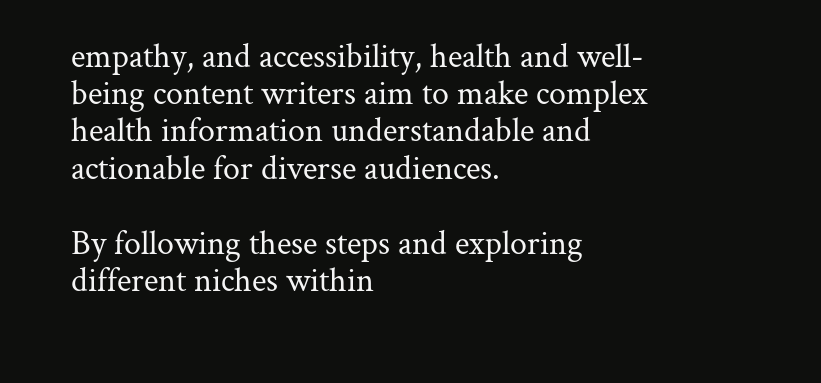empathy, and accessibility, health and well-being content writers aim to make complex health information understandable and actionable for diverse audiences.

By following these steps and exploring different niches within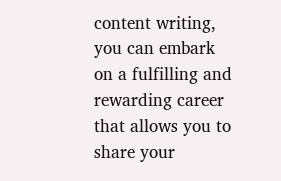content writing, you can embark on a fulfilling and rewarding career that allows you to share your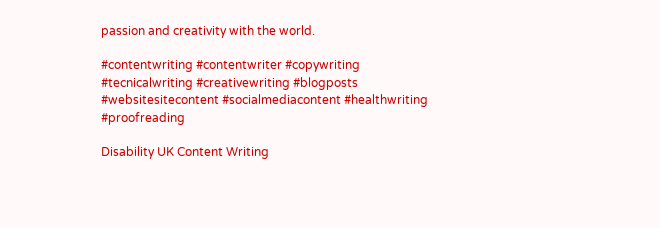passion and creativity with the world.

#contentwriting #contentwriter #copywriting #tecnicalwriting #creativewriting #blogposts #websitesitecontent #socialmediacontent #healthwriting #proofreading

Disability UK Content Writing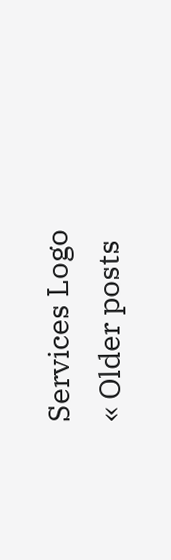Services Logo
« Older posts